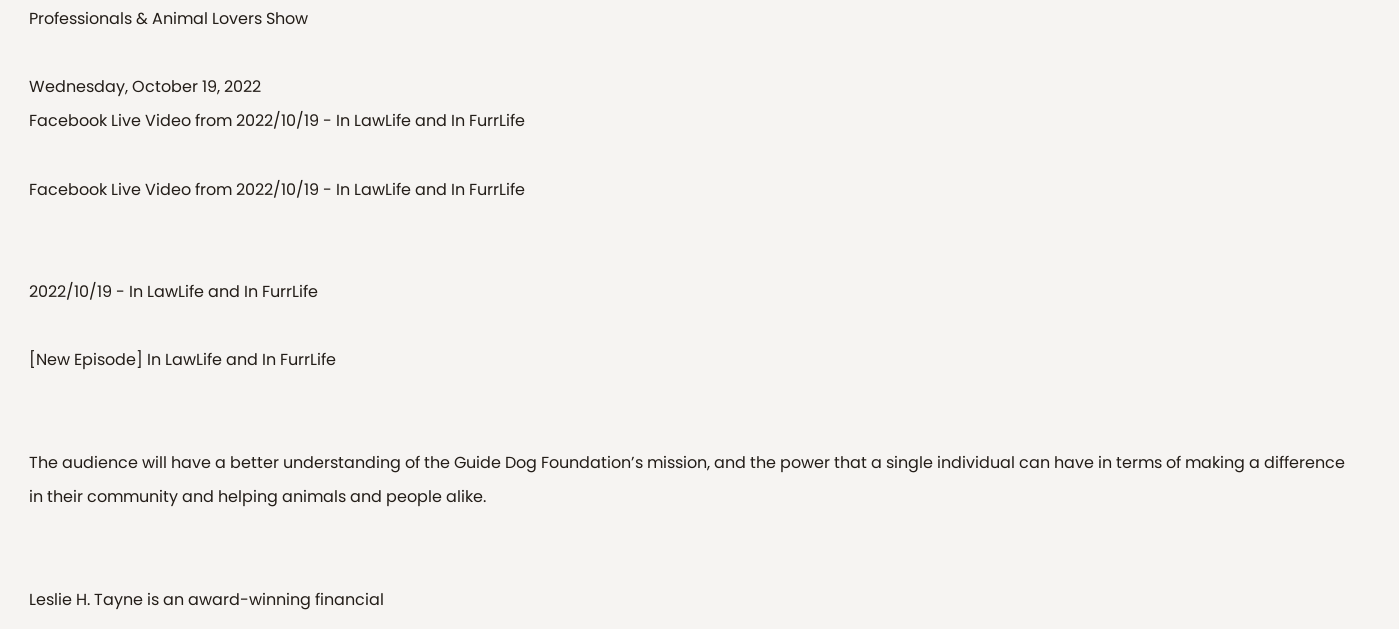Professionals & Animal Lovers Show

Wednesday, October 19, 2022
Facebook Live Video from 2022/10/19 - In LawLife and In FurrLife

Facebook Live Video from 2022/10/19 - In LawLife and In FurrLife


2022/10/19 - In LawLife and In FurrLife

[New Episode] In LawLife and In FurrLife


The audience will have a better understanding of the Guide Dog Foundation’s mission, and the power that a single individual can have in terms of making a difference in their community and helping animals and people alike.


Leslie H. Tayne is an award-winning financial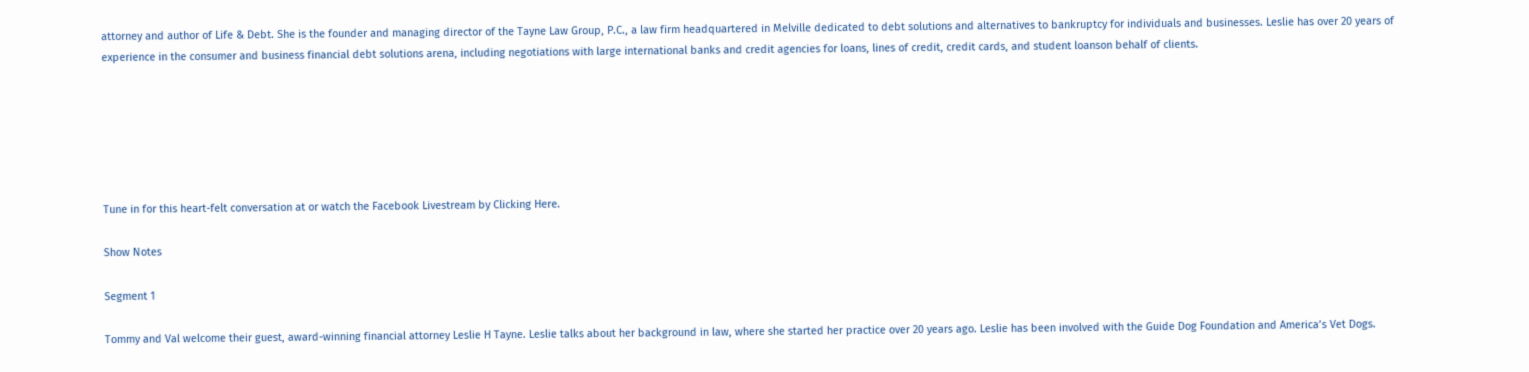attorney and author of Life & Debt. She is the founder and managing director of the Tayne Law Group, P.C., a law firm headquartered in Melville dedicated to debt solutions and alternatives to bankruptcy for individuals and businesses. Leslie has over 20 years of experience in the consumer and business financial debt solutions arena, including negotiations with large international banks and credit agencies for loans, lines of credit, credit cards, and student loanson behalf of clients.






Tune in for this heart-felt conversation at or watch the Facebook Livestream by Clicking Here.

Show Notes

Segment 1

Tommy and Val welcome their guest, award-winning financial attorney Leslie H Tayne. Leslie talks about her background in law, where she started her practice over 20 years ago. Leslie has been involved with the Guide Dog Foundation and America’s Vet Dogs.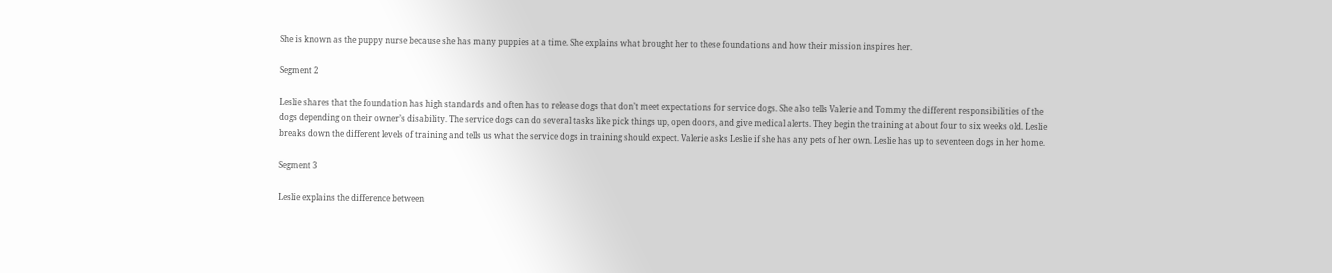She is known as the puppy nurse because she has many puppies at a time. She explains what brought her to these foundations and how their mission inspires her.

Segment 2

Leslie shares that the foundation has high standards and often has to release dogs that don’t meet expectations for service dogs. She also tells Valerie and Tommy the different responsibilities of the dogs depending on their owner’s disability. The service dogs can do several tasks like pick things up, open doors, and give medical alerts. They begin the training at about four to six weeks old. Leslie breaks down the different levels of training and tells us what the service dogs in training should expect. Valerie asks Leslie if she has any pets of her own. Leslie has up to seventeen dogs in her home.

Segment 3

Leslie explains the difference between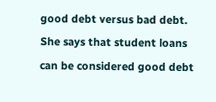good debt versus bad debt. She says that student loans can be considered good debt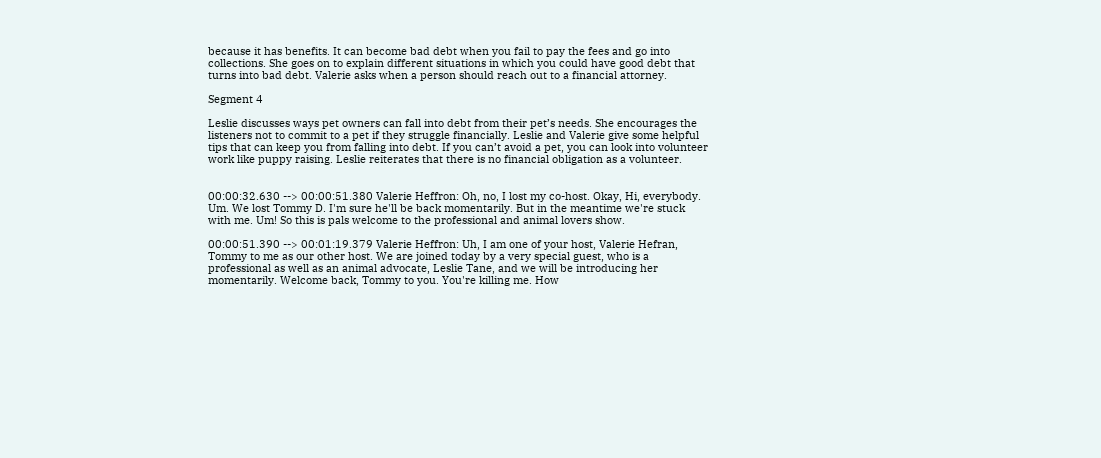because it has benefits. It can become bad debt when you fail to pay the fees and go into collections. She goes on to explain different situations in which you could have good debt that turns into bad debt. Valerie asks when a person should reach out to a financial attorney.

Segment 4

Leslie discusses ways pet owners can fall into debt from their pet’s needs. She encourages the listeners not to commit to a pet if they struggle financially. Leslie and Valerie give some helpful tips that can keep you from falling into debt. If you can’t avoid a pet, you can look into volunteer work like puppy raising. Leslie reiterates that there is no financial obligation as a volunteer.


00:00:32.630 --> 00:00:51.380 Valerie Heffron: Oh, no, I lost my co-host. Okay, Hi, everybody. Um. We lost Tommy D. I'm sure he'll be back momentarily. But in the meantime we're stuck with me. Um! So this is pals welcome to the professional and animal lovers show.

00:00:51.390 --> 00:01:19.379 Valerie Heffron: Uh, I am one of your host, Valerie Hefran, Tommy to me as our other host. We are joined today by a very special guest, who is a professional as well as an animal advocate, Leslie Tane, and we will be introducing her momentarily. Welcome back, Tommy to you. You're killing me. How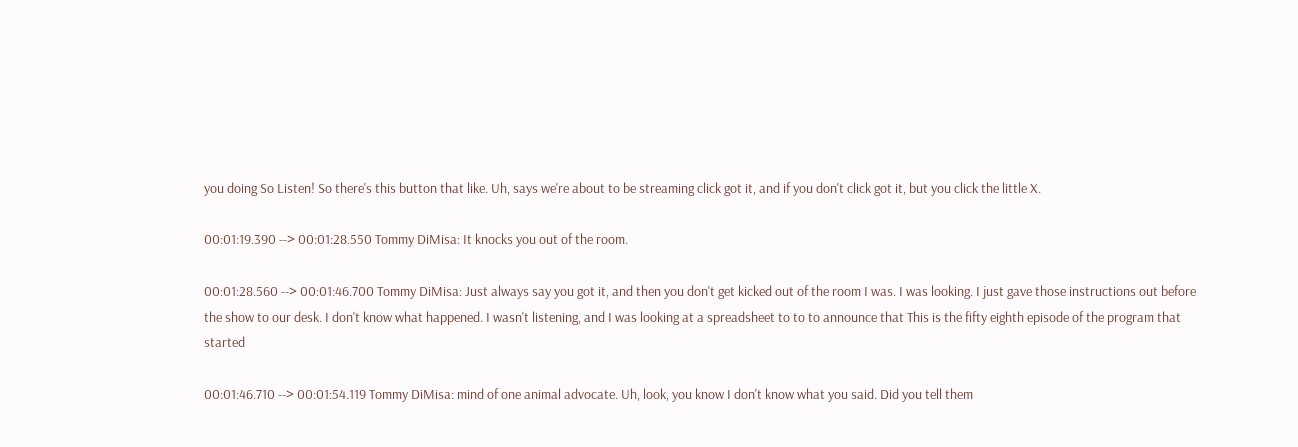you doing So Listen! So there's this button that like. Uh, says we're about to be streaming click got it, and if you don't click got it, but you click the little X.

00:01:19.390 --> 00:01:28.550 Tommy DiMisa: It knocks you out of the room.

00:01:28.560 --> 00:01:46.700 Tommy DiMisa: Just always say you got it, and then you don't get kicked out of the room I was. I was looking. I just gave those instructions out before the show to our desk. I don't know what happened. I wasn't listening, and I was looking at a spreadsheet to to to announce that This is the fifty eighth episode of the program that started

00:01:46.710 --> 00:01:54.119 Tommy DiMisa: mind of one animal advocate. Uh, look, you know I don't know what you said. Did you tell them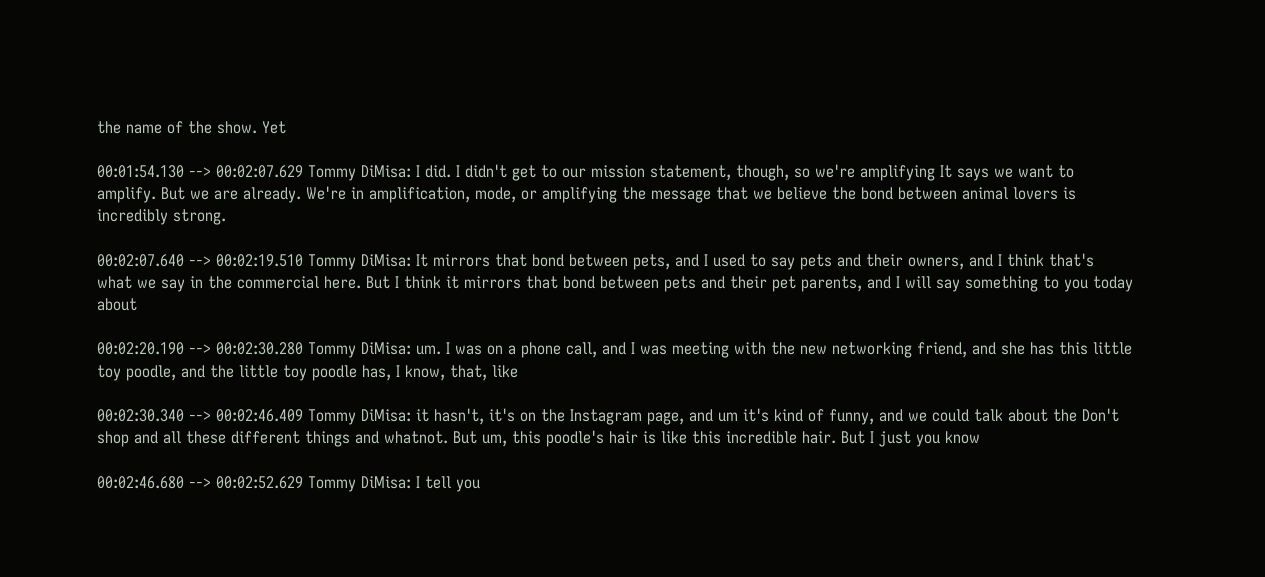the name of the show. Yet

00:01:54.130 --> 00:02:07.629 Tommy DiMisa: I did. I didn't get to our mission statement, though, so we're amplifying It says we want to amplify. But we are already. We're in amplification, mode, or amplifying the message that we believe the bond between animal lovers is incredibly strong.

00:02:07.640 --> 00:02:19.510 Tommy DiMisa: It mirrors that bond between pets, and I used to say pets and their owners, and I think that's what we say in the commercial here. But I think it mirrors that bond between pets and their pet parents, and I will say something to you today about

00:02:20.190 --> 00:02:30.280 Tommy DiMisa: um. I was on a phone call, and I was meeting with the new networking friend, and she has this little toy poodle, and the little toy poodle has, I know, that, like

00:02:30.340 --> 00:02:46.409 Tommy DiMisa: it hasn't, it's on the Instagram page, and um it's kind of funny, and we could talk about the Don't shop and all these different things and whatnot. But um, this poodle's hair is like this incredible hair. But I just you know

00:02:46.680 --> 00:02:52.629 Tommy DiMisa: I tell you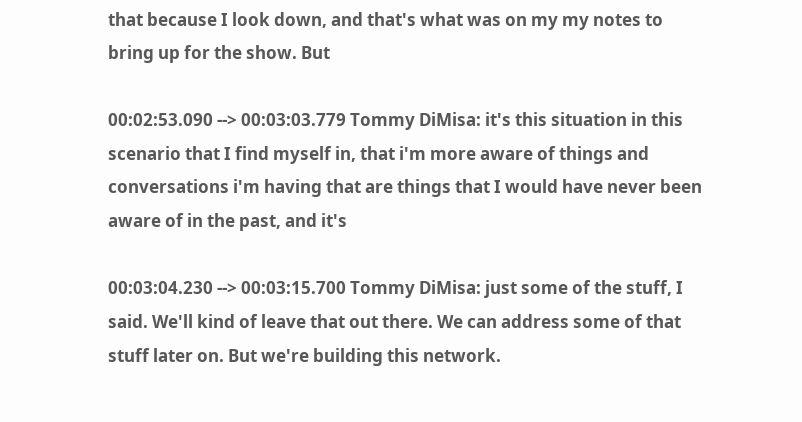that because I look down, and that's what was on my my notes to bring up for the show. But

00:02:53.090 --> 00:03:03.779 Tommy DiMisa: it's this situation in this scenario that I find myself in, that i'm more aware of things and conversations i'm having that are things that I would have never been aware of in the past, and it's

00:03:04.230 --> 00:03:15.700 Tommy DiMisa: just some of the stuff, I said. We'll kind of leave that out there. We can address some of that stuff later on. But we're building this network.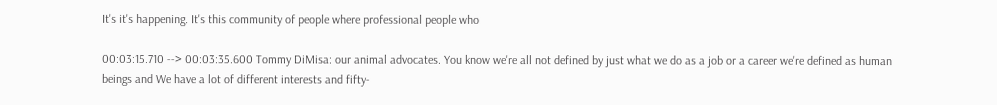It's it's happening. It's this community of people where professional people who

00:03:15.710 --> 00:03:35.600 Tommy DiMisa: our animal advocates. You know we're all not defined by just what we do as a job or a career we're defined as human beings and We have a lot of different interests and fifty-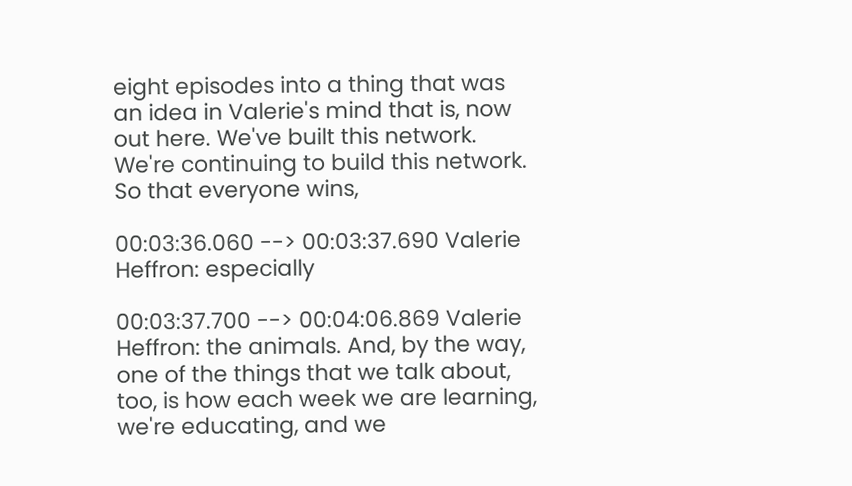eight episodes into a thing that was an idea in Valerie's mind that is, now out here. We've built this network. We're continuing to build this network. So that everyone wins,

00:03:36.060 --> 00:03:37.690 Valerie Heffron: especially

00:03:37.700 --> 00:04:06.869 Valerie Heffron: the animals. And, by the way, one of the things that we talk about, too, is how each week we are learning, we're educating, and we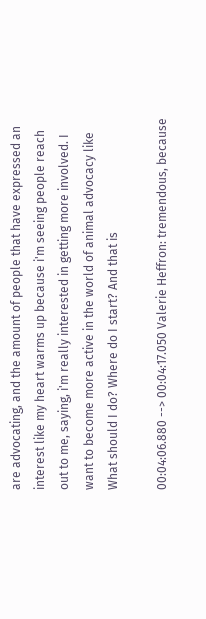are advocating, and the amount of people that have expressed an interest like my heart warms up because i'm seeing people reach out to me, saying, i'm really interested in getting more involved. I want to become more active in the world of animal advocacy like What should I do? Where do I start? And that is

00:04:06.880 --> 00:04:17.050 Valerie Heffron: tremendous, because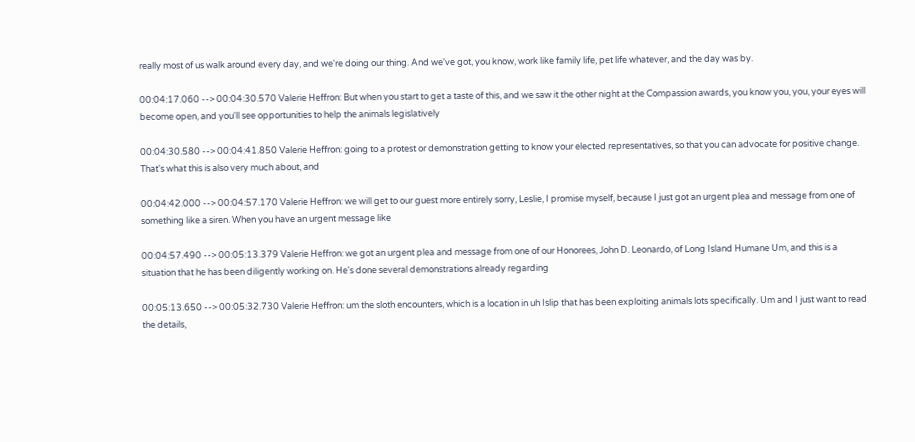really most of us walk around every day, and we're doing our thing. And we've got, you know, work like family life, pet life whatever, and the day was by.

00:04:17.060 --> 00:04:30.570 Valerie Heffron: But when you start to get a taste of this, and we saw it the other night at the Compassion awards, you know you, you, your eyes will become open, and you'll see opportunities to help the animals legislatively

00:04:30.580 --> 00:04:41.850 Valerie Heffron: going to a protest or demonstration getting to know your elected representatives, so that you can advocate for positive change. That's what this is also very much about, and

00:04:42.000 --> 00:04:57.170 Valerie Heffron: we will get to our guest more entirely sorry, Leslie, I promise myself, because I just got an urgent plea and message from one of something like a siren. When you have an urgent message like

00:04:57.490 --> 00:05:13.379 Valerie Heffron: we got an urgent plea and message from one of our Honorees, John D. Leonardo, of Long Island Humane Um, and this is a situation that he has been diligently working on. He's done several demonstrations already regarding

00:05:13.650 --> 00:05:32.730 Valerie Heffron: um the sloth encounters, which is a location in uh Islip that has been exploiting animals lots specifically. Um and I just want to read the details,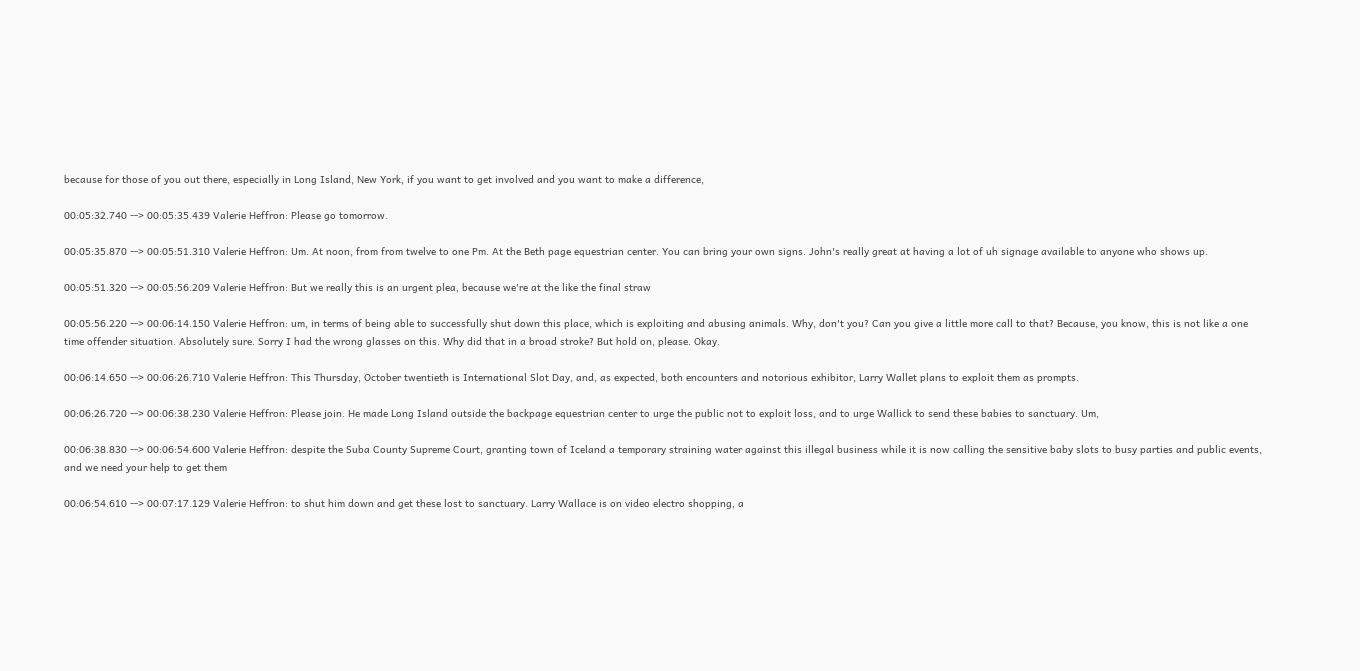because for those of you out there, especially in Long Island, New York, if you want to get involved and you want to make a difference,

00:05:32.740 --> 00:05:35.439 Valerie Heffron: Please go tomorrow.

00:05:35.870 --> 00:05:51.310 Valerie Heffron: Um. At noon, from from twelve to one Pm. At the Beth page equestrian center. You can bring your own signs. John's really great at having a lot of uh signage available to anyone who shows up.

00:05:51.320 --> 00:05:56.209 Valerie Heffron: But we really this is an urgent plea, because we're at the like the final straw

00:05:56.220 --> 00:06:14.150 Valerie Heffron: um, in terms of being able to successfully shut down this place, which is exploiting and abusing animals. Why, don't you? Can you give a little more call to that? Because, you know, this is not like a one time offender situation. Absolutely sure. Sorry I had the wrong glasses on this. Why did that in a broad stroke? But hold on, please. Okay.

00:06:14.650 --> 00:06:26.710 Valerie Heffron: This Thursday, October twentieth is International Slot Day, and, as expected, both encounters and notorious exhibitor, Larry Wallet plans to exploit them as prompts.

00:06:26.720 --> 00:06:38.230 Valerie Heffron: Please join. He made Long Island outside the backpage equestrian center to urge the public not to exploit loss, and to urge Wallick to send these babies to sanctuary. Um,

00:06:38.830 --> 00:06:54.600 Valerie Heffron: despite the Suba County Supreme Court, granting town of Iceland a temporary straining water against this illegal business while it is now calling the sensitive baby slots to busy parties and public events, and we need your help to get them

00:06:54.610 --> 00:07:17.129 Valerie Heffron: to shut him down and get these lost to sanctuary. Larry Wallace is on video electro shopping, a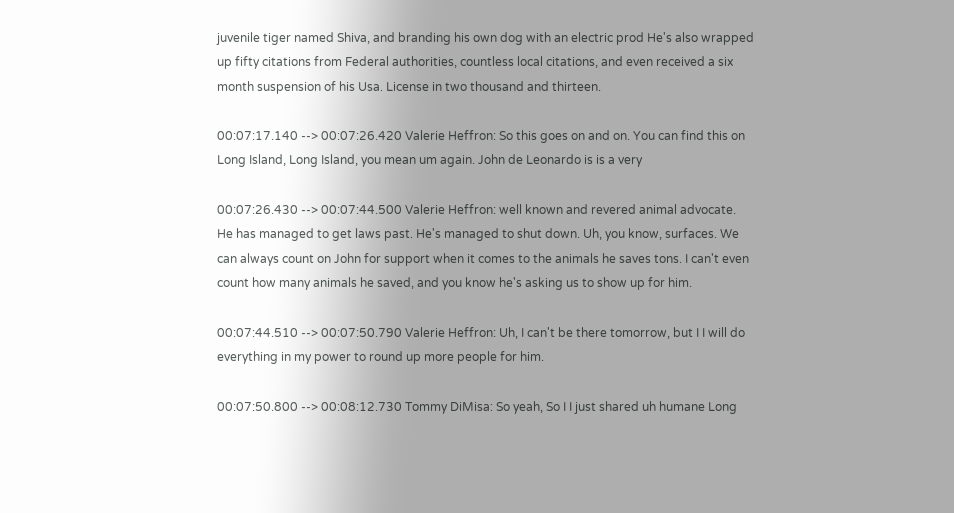juvenile tiger named Shiva, and branding his own dog with an electric prod He's also wrapped up fifty citations from Federal authorities, countless local citations, and even received a six month suspension of his Usa. License in two thousand and thirteen.

00:07:17.140 --> 00:07:26.420 Valerie Heffron: So this goes on and on. You can find this on Long Island, Long Island, you mean um again. John de Leonardo is is a very

00:07:26.430 --> 00:07:44.500 Valerie Heffron: well known and revered animal advocate. He has managed to get laws past. He's managed to shut down. Uh, you know, surfaces. We can always count on John for support when it comes to the animals he saves tons. I can't even count how many animals he saved, and you know he's asking us to show up for him.

00:07:44.510 --> 00:07:50.790 Valerie Heffron: Uh, I can't be there tomorrow, but I I will do everything in my power to round up more people for him.

00:07:50.800 --> 00:08:12.730 Tommy DiMisa: So yeah, So I I just shared uh humane Long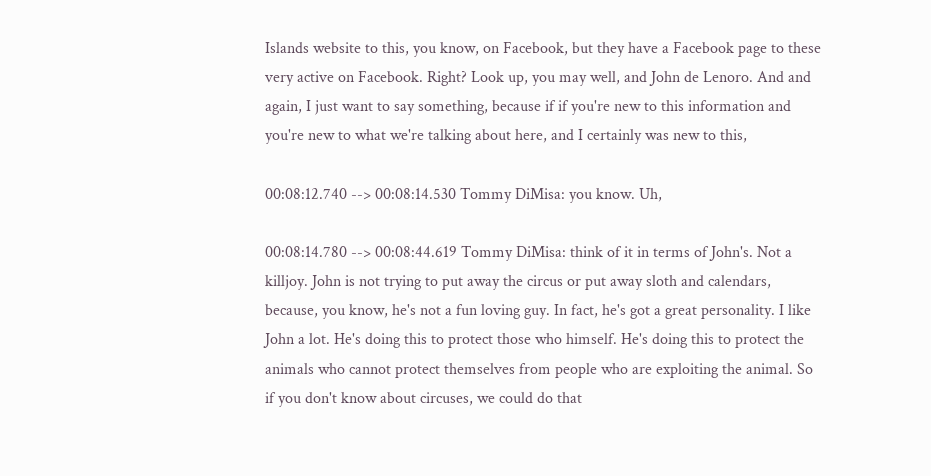Islands website to this, you know, on Facebook, but they have a Facebook page to these very active on Facebook. Right? Look up, you may well, and John de Lenoro. And and again, I just want to say something, because if if you're new to this information and you're new to what we're talking about here, and I certainly was new to this,

00:08:12.740 --> 00:08:14.530 Tommy DiMisa: you know. Uh,

00:08:14.780 --> 00:08:44.619 Tommy DiMisa: think of it in terms of John's. Not a killjoy. John is not trying to put away the circus or put away sloth and calendars, because, you know, he's not a fun loving guy. In fact, he's got a great personality. I like John a lot. He's doing this to protect those who himself. He's doing this to protect the animals who cannot protect themselves from people who are exploiting the animal. So if you don't know about circuses, we could do that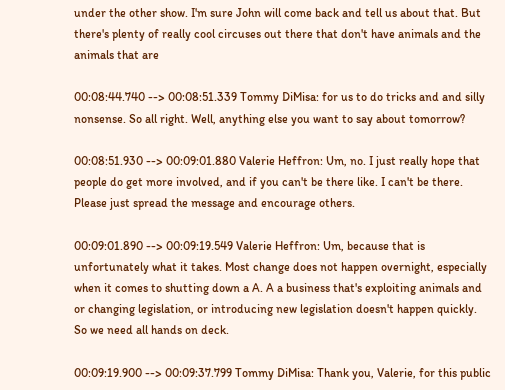under the other show. I'm sure John will come back and tell us about that. But there's plenty of really cool circuses out there that don't have animals and the animals that are

00:08:44.740 --> 00:08:51.339 Tommy DiMisa: for us to do tricks and and silly nonsense. So all right. Well, anything else you want to say about tomorrow?

00:08:51.930 --> 00:09:01.880 Valerie Heffron: Um, no. I just really hope that people do get more involved, and if you can't be there like. I can't be there. Please just spread the message and encourage others.

00:09:01.890 --> 00:09:19.549 Valerie Heffron: Um, because that is unfortunately what it takes. Most change does not happen overnight, especially when it comes to shutting down a A. A a business that's exploiting animals and or changing legislation, or introducing new legislation doesn't happen quickly. So we need all hands on deck.

00:09:19.900 --> 00:09:37.799 Tommy DiMisa: Thank you, Valerie, for this public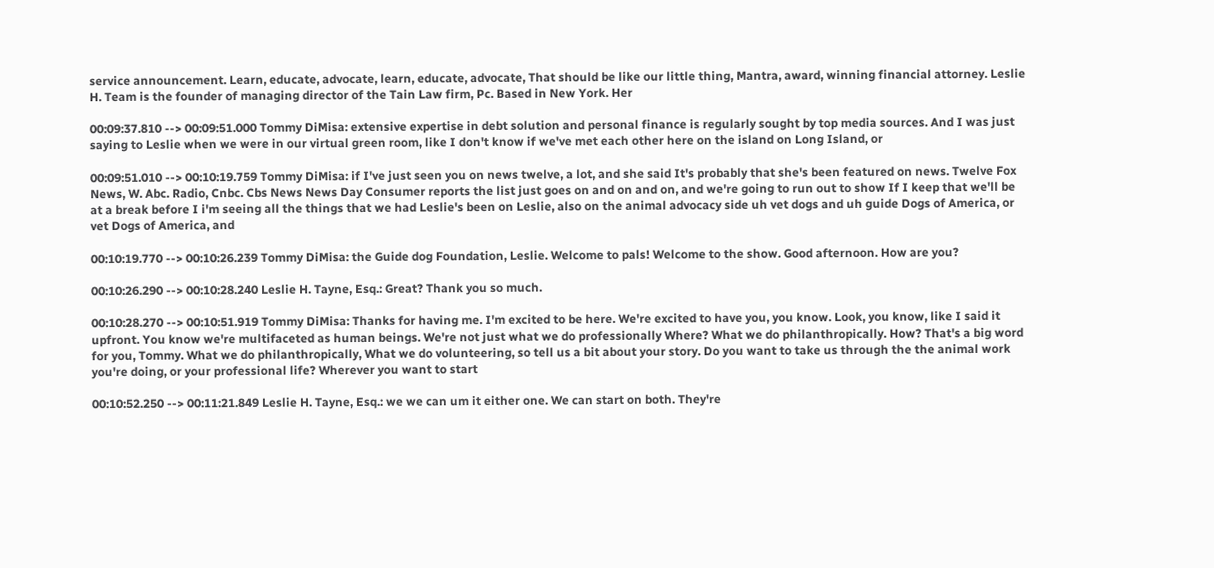service announcement. Learn, educate, advocate, learn, educate, advocate, That should be like our little thing, Mantra, award, winning financial attorney. Leslie H. Team is the founder of managing director of the Tain Law firm, Pc. Based in New York. Her

00:09:37.810 --> 00:09:51.000 Tommy DiMisa: extensive expertise in debt solution and personal finance is regularly sought by top media sources. And I was just saying to Leslie when we were in our virtual green room, like I don't know if we've met each other here on the island on Long Island, or

00:09:51.010 --> 00:10:19.759 Tommy DiMisa: if I've just seen you on news twelve, a lot, and she said It's probably that she's been featured on news. Twelve Fox News, W. Abc. Radio, Cnbc. Cbs News News Day Consumer reports the list just goes on and on and on, and we're going to run out to show If I keep that we'll be at a break before I i'm seeing all the things that we had Leslie's been on Leslie, also on the animal advocacy side uh vet dogs and uh guide Dogs of America, or vet Dogs of America, and

00:10:19.770 --> 00:10:26.239 Tommy DiMisa: the Guide dog Foundation, Leslie. Welcome to pals! Welcome to the show. Good afternoon. How are you?

00:10:26.290 --> 00:10:28.240 Leslie H. Tayne, Esq.: Great? Thank you so much.

00:10:28.270 --> 00:10:51.919 Tommy DiMisa: Thanks for having me. I'm excited to be here. We're excited to have you, you know. Look, you know, like I said it upfront. You know we're multifaceted as human beings. We're not just what we do professionally Where? What we do philanthropically. How? That's a big word for you, Tommy. What we do philanthropically, What we do volunteering, so tell us a bit about your story. Do you want to take us through the the animal work you're doing, or your professional life? Wherever you want to start

00:10:52.250 --> 00:11:21.849 Leslie H. Tayne, Esq.: we we can um it either one. We can start on both. They're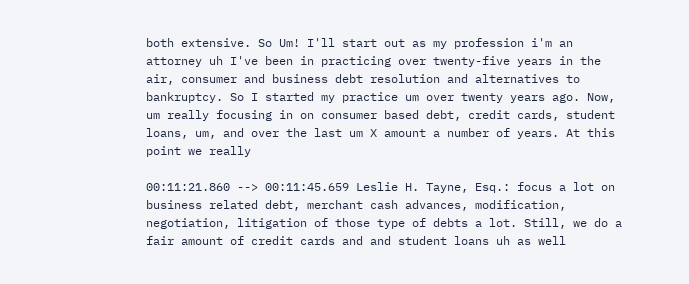both extensive. So Um! I'll start out as my profession i'm an attorney uh I've been in practicing over twenty-five years in the air, consumer and business debt resolution and alternatives to bankruptcy. So I started my practice um over twenty years ago. Now, um really focusing in on consumer based debt, credit cards, student loans, um, and over the last um X amount a number of years. At this point we really

00:11:21.860 --> 00:11:45.659 Leslie H. Tayne, Esq.: focus a lot on business related debt, merchant cash advances, modification, negotiation, litigation of those type of debts a lot. Still, we do a fair amount of credit cards and and student loans uh as well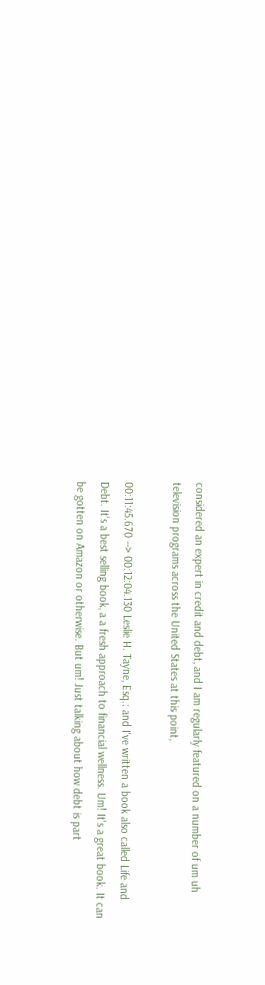considered an expert in credit and debt, and I am regularly featured on a number of um uh television programs across the United States at this point,

00:11:45.670 --> 00:12:04.130 Leslie H. Tayne, Esq.: and I've written a book also called Life and Debt. It's a best selling book, a a fresh approach to financial wellness. Um! It's a great book. It can be gotten on Amazon or otherwise. But um! Just talking about how debt is part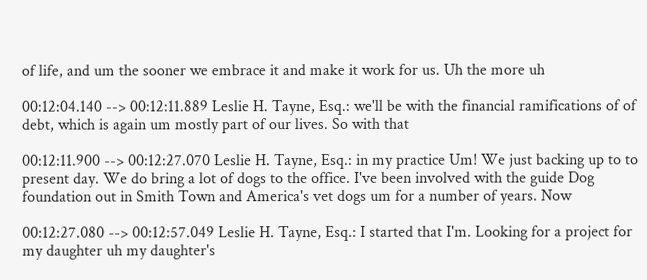of life, and um the sooner we embrace it and make it work for us. Uh the more uh

00:12:04.140 --> 00:12:11.889 Leslie H. Tayne, Esq.: we'll be with the financial ramifications of of debt, which is again um mostly part of our lives. So with that

00:12:11.900 --> 00:12:27.070 Leslie H. Tayne, Esq.: in my practice Um! We just backing up to to present day. We do bring a lot of dogs to the office. I've been involved with the guide Dog foundation out in Smith Town and America's vet dogs um for a number of years. Now

00:12:27.080 --> 00:12:57.049 Leslie H. Tayne, Esq.: I started that I'm. Looking for a project for my daughter uh my daughter's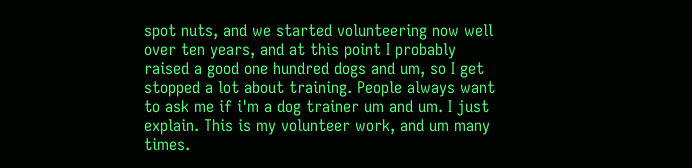spot nuts, and we started volunteering now well over ten years, and at this point I probably raised a good one hundred dogs and um, so I get stopped a lot about training. People always want to ask me if i'm a dog trainer um and um. I just explain. This is my volunteer work, and um many times.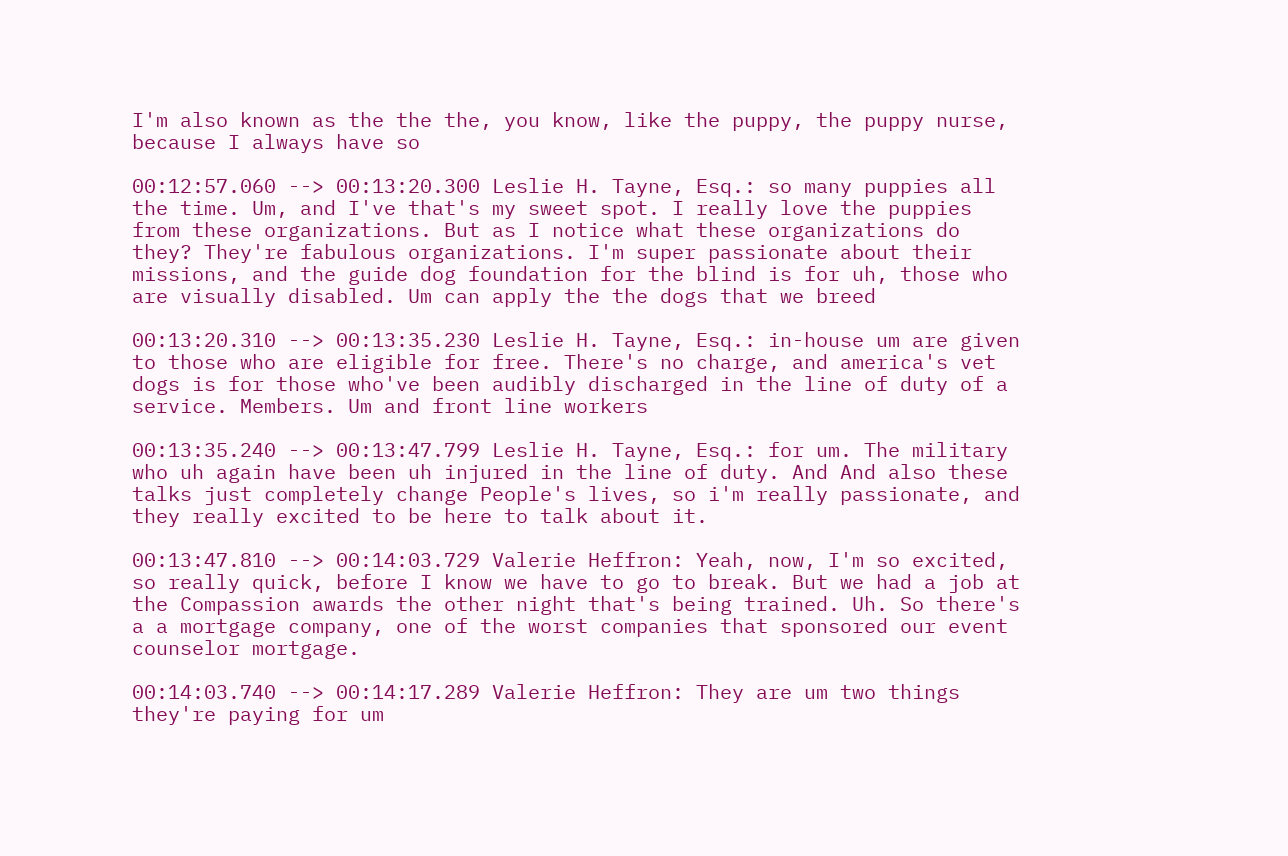I'm also known as the the the, you know, like the puppy, the puppy nurse, because I always have so

00:12:57.060 --> 00:13:20.300 Leslie H. Tayne, Esq.: so many puppies all the time. Um, and I've that's my sweet spot. I really love the puppies from these organizations. But as I notice what these organizations do they? They're fabulous organizations. I'm super passionate about their missions, and the guide dog foundation for the blind is for uh, those who are visually disabled. Um can apply the the dogs that we breed

00:13:20.310 --> 00:13:35.230 Leslie H. Tayne, Esq.: in-house um are given to those who are eligible for free. There's no charge, and america's vet dogs is for those who've been audibly discharged in the line of duty of a service. Members. Um and front line workers

00:13:35.240 --> 00:13:47.799 Leslie H. Tayne, Esq.: for um. The military who uh again have been uh injured in the line of duty. And And also these talks just completely change People's lives, so i'm really passionate, and they really excited to be here to talk about it.

00:13:47.810 --> 00:14:03.729 Valerie Heffron: Yeah, now, I'm so excited, so really quick, before I know we have to go to break. But we had a job at the Compassion awards the other night that's being trained. Uh. So there's a a mortgage company, one of the worst companies that sponsored our event counselor mortgage.

00:14:03.740 --> 00:14:17.289 Valerie Heffron: They are um two things they're paying for um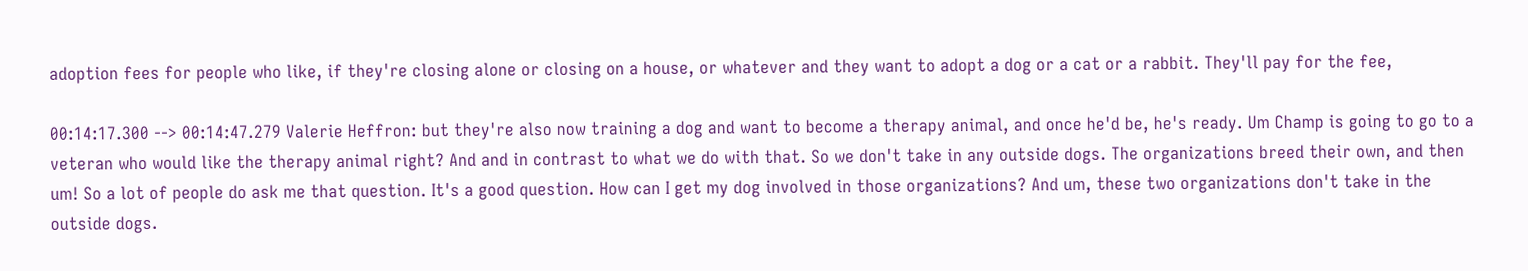adoption fees for people who like, if they're closing alone or closing on a house, or whatever and they want to adopt a dog or a cat or a rabbit. They'll pay for the fee,

00:14:17.300 --> 00:14:47.279 Valerie Heffron: but they're also now training a dog and want to become a therapy animal, and once he'd be, he's ready. Um Champ is going to go to a veteran who would like the therapy animal right? And and in contrast to what we do with that. So we don't take in any outside dogs. The organizations breed their own, and then um! So a lot of people do ask me that question. It's a good question. How can I get my dog involved in those organizations? And um, these two organizations don't take in the outside dogs.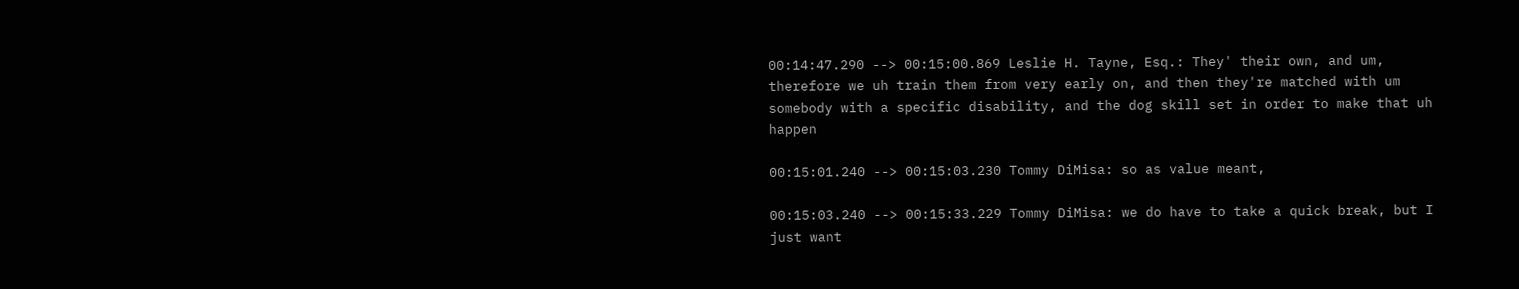00:14:47.290 --> 00:15:00.869 Leslie H. Tayne, Esq.: They' their own, and um, therefore we uh train them from very early on, and then they're matched with um somebody with a specific disability, and the dog skill set in order to make that uh happen

00:15:01.240 --> 00:15:03.230 Tommy DiMisa: so as value meant,

00:15:03.240 --> 00:15:33.229 Tommy DiMisa: we do have to take a quick break, but I just want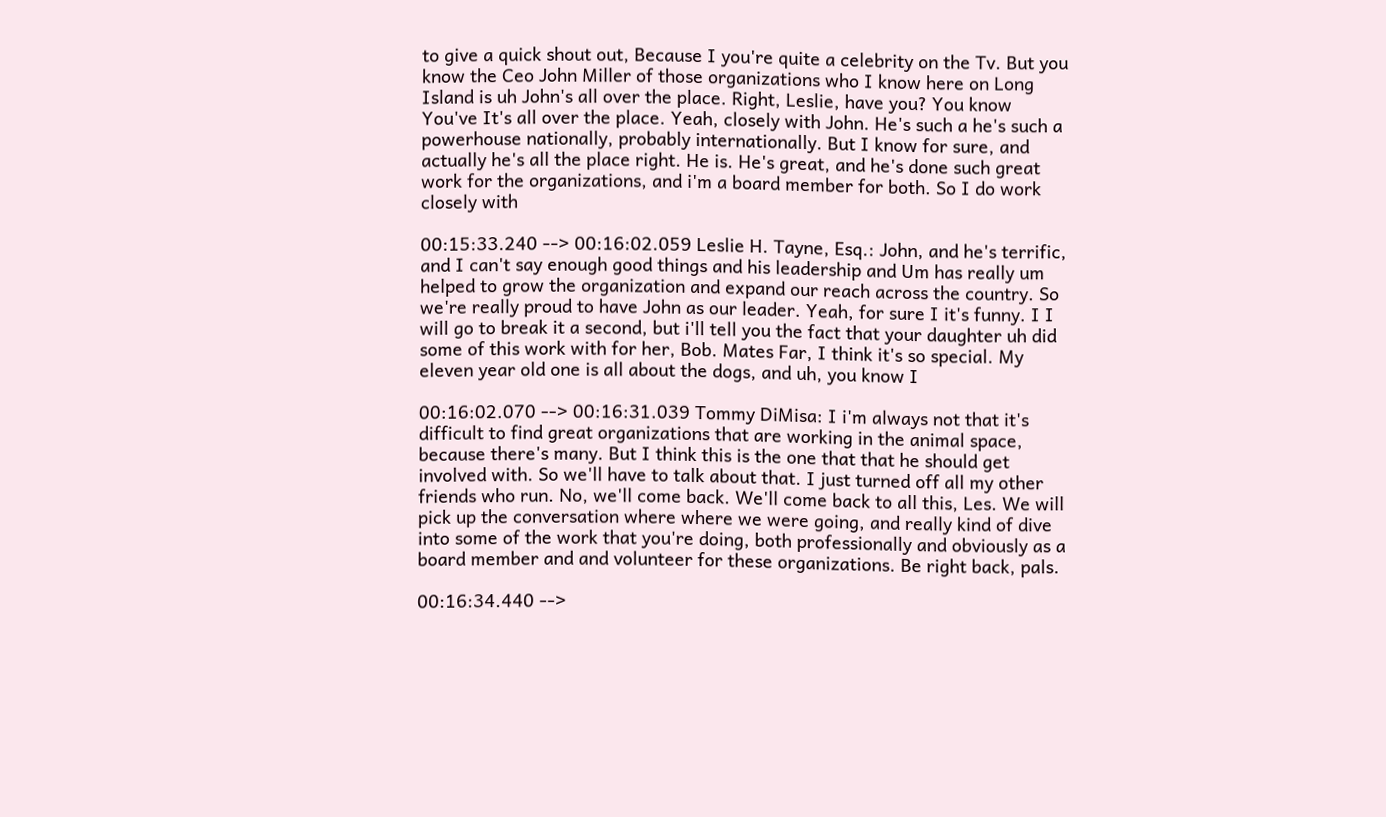to give a quick shout out, Because I you're quite a celebrity on the Tv. But you know the Ceo John Miller of those organizations who I know here on Long Island is uh John's all over the place. Right, Leslie, have you? You know You've It's all over the place. Yeah, closely with John. He's such a he's such a powerhouse nationally, probably internationally. But I know for sure, and actually he's all the place right. He is. He's great, and he's done such great work for the organizations, and i'm a board member for both. So I do work closely with

00:15:33.240 --> 00:16:02.059 Leslie H. Tayne, Esq.: John, and he's terrific, and I can't say enough good things and his leadership and Um has really um helped to grow the organization and expand our reach across the country. So we're really proud to have John as our leader. Yeah, for sure I it's funny. I I will go to break it a second, but i'll tell you the fact that your daughter uh did some of this work with for her, Bob. Mates Far, I think it's so special. My eleven year old one is all about the dogs, and uh, you know I

00:16:02.070 --> 00:16:31.039 Tommy DiMisa: I i'm always not that it's difficult to find great organizations that are working in the animal space, because there's many. But I think this is the one that that he should get involved with. So we'll have to talk about that. I just turned off all my other friends who run. No, we'll come back. We'll come back to all this, Les. We will pick up the conversation where where we were going, and really kind of dive into some of the work that you're doing, both professionally and obviously as a board member and and volunteer for these organizations. Be right back, pals.

00:16:34.440 -->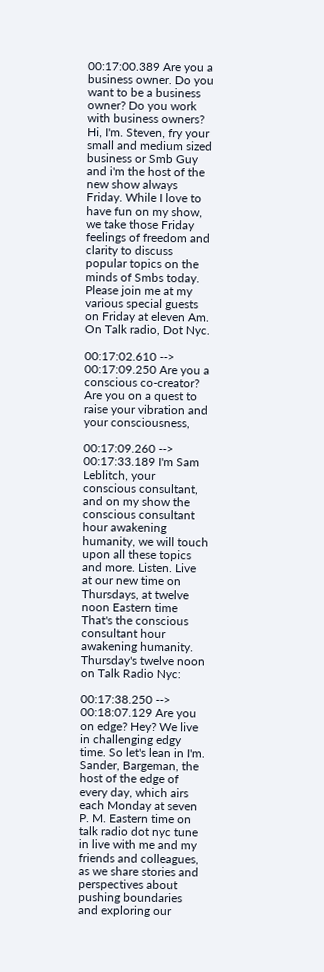00:17:00.389 Are you a business owner. Do you want to be a business owner? Do you work with business owners? Hi, I'm. Steven, fry your small and medium sized business or Smb Guy and i'm the host of the new show always Friday. While I love to have fun on my show, we take those Friday feelings of freedom and clarity to discuss popular topics on the minds of Smbs today. Please join me at my various special guests on Friday at eleven Am. On Talk radio, Dot Nyc.

00:17:02.610 --> 00:17:09.250 Are you a conscious co-creator? Are you on a quest to raise your vibration and your consciousness,

00:17:09.260 --> 00:17:33.189 I'm Sam Leblitch, your conscious consultant, and on my show the conscious consultant hour awakening humanity, we will touch upon all these topics and more. Listen. Live at our new time on Thursdays, at twelve noon Eastern time That's the conscious consultant hour awakening humanity. Thursday's twelve noon on Talk Radio Nyc:

00:17:38.250 --> 00:18:07.129 Are you on edge? Hey? We live in challenging edgy time. So let's lean in I'm. Sander, Bargeman, the host of the edge of every day, which airs each Monday at seven P. M. Eastern time on talk radio dot nyc tune in live with me and my friends and colleagues, as we share stories and perspectives about pushing boundaries and exploring our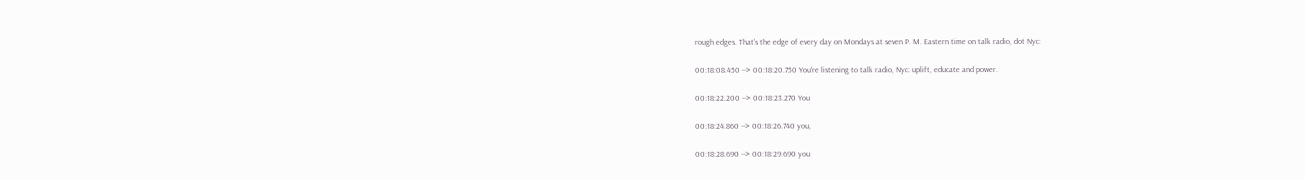rough edges. That's the edge of every day on Mondays at seven P. M. Eastern time on talk radio, dot Nyc:

00:18:08.450 --> 00:18:20.750 You're listening to talk radio, Nyc: uplift, educate and power.

00:18:22.200 --> 00:18:23.270 You

00:18:24.860 --> 00:18:26.740 you,

00:18:28.690 --> 00:18:29.690 you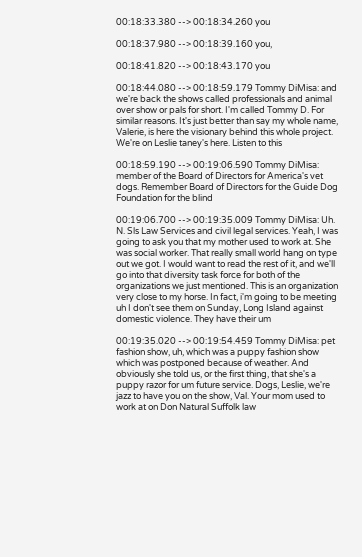00:18:33.380 --> 00:18:34.260 you

00:18:37.980 --> 00:18:39.160 you,

00:18:41.820 --> 00:18:43.170 you

00:18:44.080 --> 00:18:59.179 Tommy DiMisa: and we're back the shows called professionals and animal over show or pals for short. I'm called Tommy D. For similar reasons. It's just better than say my whole name, Valerie, is here the visionary behind this whole project. We're on Leslie taney's here. Listen to this

00:18:59.190 --> 00:19:06.590 Tommy DiMisa: member of the Board of Directors for America's vet dogs. Remember Board of Directors for the Guide Dog Foundation for the blind

00:19:06.700 --> 00:19:35.009 Tommy DiMisa: Uh. N. Sls Law Services and civil legal services. Yeah, I was going to ask you that my mother used to work at. She was social worker. That really small world hang on type out we got. I would want to read the rest of it, and we'll go into that diversity task force for both of the organizations we just mentioned. This is an organization very close to my horse. In fact, i'm going to be meeting uh I don't see them on Sunday, Long Island against domestic violence. They have their um

00:19:35.020 --> 00:19:54.459 Tommy DiMisa: pet fashion show, uh, which was a puppy fashion show which was postponed because of weather. And obviously she told us, or the first thing, that she's a puppy razor for um future service. Dogs, Leslie, we're jazz to have you on the show, Val. Your mom used to work at on Don Natural Suffolk law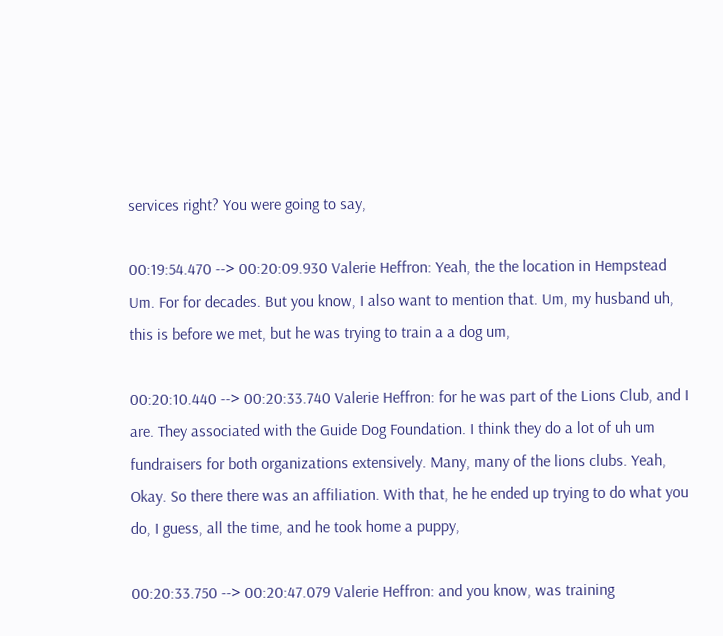services right? You were going to say,

00:19:54.470 --> 00:20:09.930 Valerie Heffron: Yeah, the the location in Hempstead Um. For for decades. But you know, I also want to mention that. Um, my husband uh, this is before we met, but he was trying to train a a dog um,

00:20:10.440 --> 00:20:33.740 Valerie Heffron: for he was part of the Lions Club, and I are. They associated with the Guide Dog Foundation. I think they do a lot of uh um fundraisers for both organizations extensively. Many, many of the lions clubs. Yeah, Okay. So there there was an affiliation. With that, he he ended up trying to do what you do, I guess, all the time, and he took home a puppy,

00:20:33.750 --> 00:20:47.079 Valerie Heffron: and you know, was training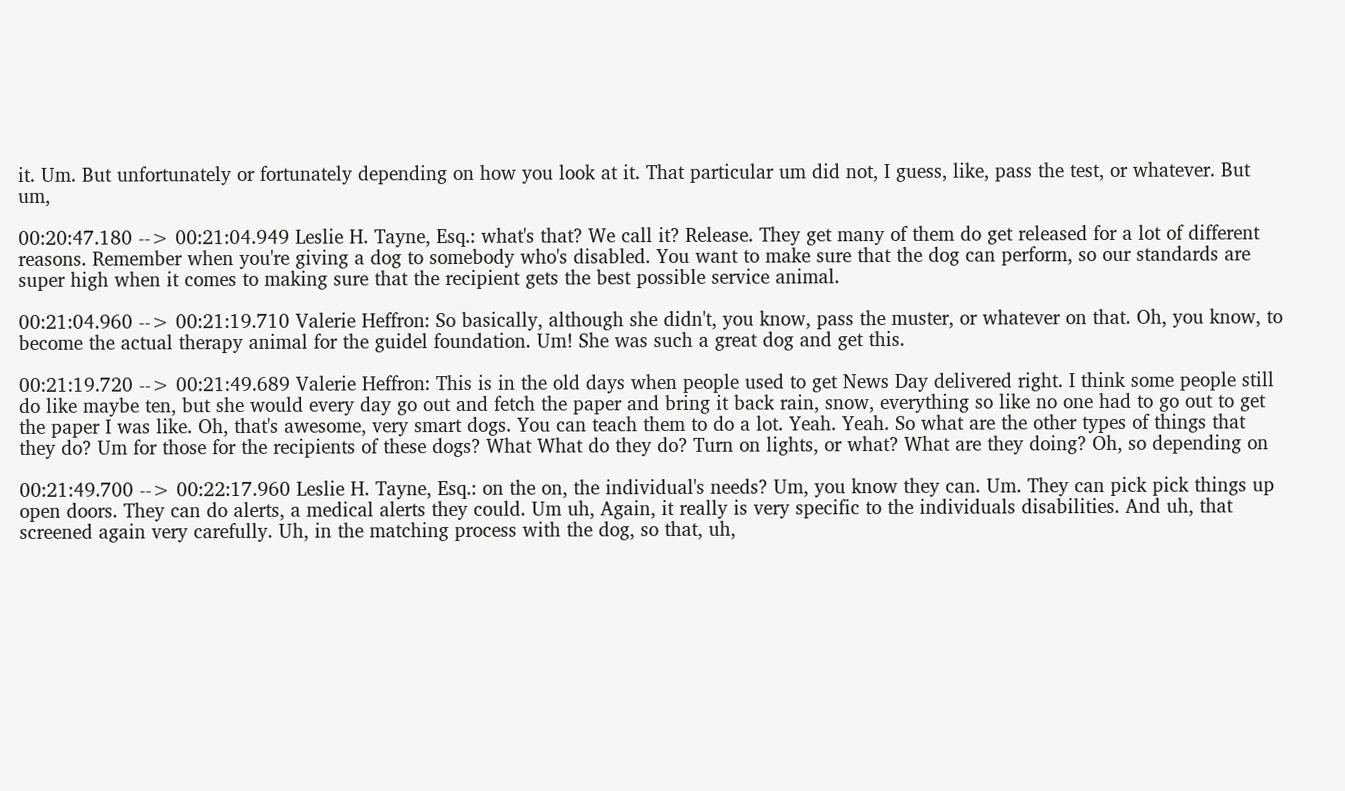it. Um. But unfortunately or fortunately depending on how you look at it. That particular um did not, I guess, like, pass the test, or whatever. But um,

00:20:47.180 --> 00:21:04.949 Leslie H. Tayne, Esq.: what's that? We call it? Release. They get many of them do get released for a lot of different reasons. Remember when you're giving a dog to somebody who's disabled. You want to make sure that the dog can perform, so our standards are super high when it comes to making sure that the recipient gets the best possible service animal.

00:21:04.960 --> 00:21:19.710 Valerie Heffron: So basically, although she didn't, you know, pass the muster, or whatever on that. Oh, you know, to become the actual therapy animal for the guidel foundation. Um! She was such a great dog and get this.

00:21:19.720 --> 00:21:49.689 Valerie Heffron: This is in the old days when people used to get News Day delivered right. I think some people still do like maybe ten, but she would every day go out and fetch the paper and bring it back rain, snow, everything so like no one had to go out to get the paper I was like. Oh, that's awesome, very smart dogs. You can teach them to do a lot. Yeah. Yeah. So what are the other types of things that they do? Um for those for the recipients of these dogs? What What do they do? Turn on lights, or what? What are they doing? Oh, so depending on

00:21:49.700 --> 00:22:17.960 Leslie H. Tayne, Esq.: on the on, the individual's needs? Um, you know they can. Um. They can pick pick things up open doors. They can do alerts, a medical alerts they could. Um uh, Again, it really is very specific to the individuals disabilities. And uh, that screened again very carefully. Uh, in the matching process with the dog, so that, uh,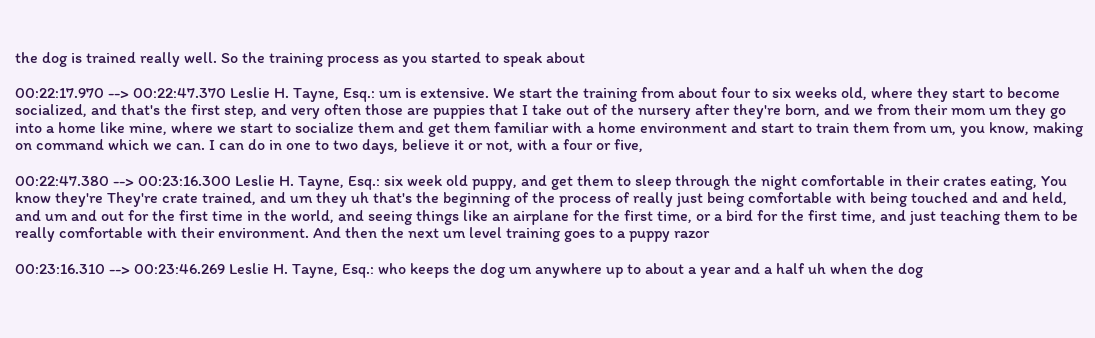the dog is trained really well. So the training process as you started to speak about

00:22:17.970 --> 00:22:47.370 Leslie H. Tayne, Esq.: um is extensive. We start the training from about four to six weeks old, where they start to become socialized, and that's the first step, and very often those are puppies that I take out of the nursery after they're born, and we from their mom um they go into a home like mine, where we start to socialize them and get them familiar with a home environment and start to train them from um, you know, making on command which we can. I can do in one to two days, believe it or not, with a four or five,

00:22:47.380 --> 00:23:16.300 Leslie H. Tayne, Esq.: six week old puppy, and get them to sleep through the night comfortable in their crates eating, You know they're They're crate trained, and um they uh that's the beginning of the process of really just being comfortable with being touched and and held, and um and out for the first time in the world, and seeing things like an airplane for the first time, or a bird for the first time, and just teaching them to be really comfortable with their environment. And then the next um level training goes to a puppy razor

00:23:16.310 --> 00:23:46.269 Leslie H. Tayne, Esq.: who keeps the dog um anywhere up to about a year and a half uh when the dog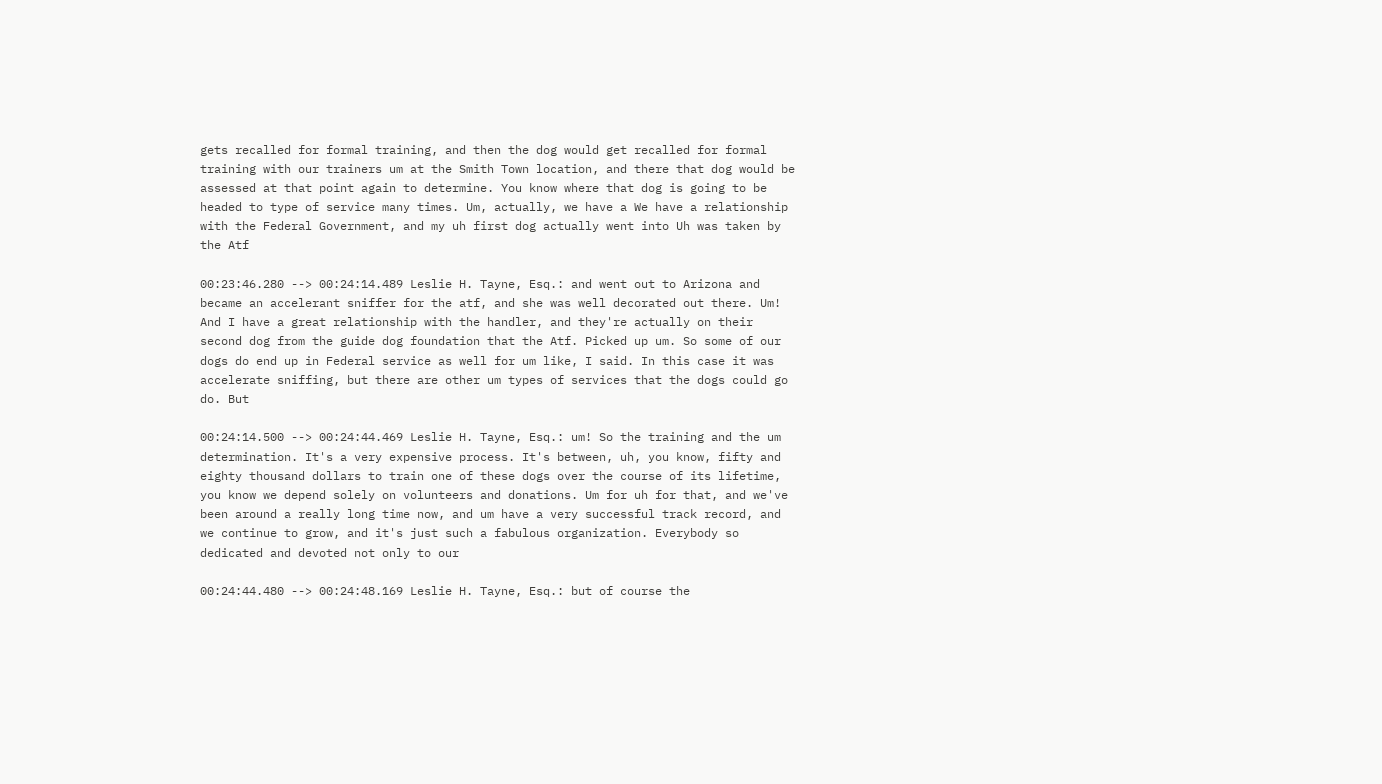gets recalled for formal training, and then the dog would get recalled for formal training with our trainers um at the Smith Town location, and there that dog would be assessed at that point again to determine. You know where that dog is going to be headed to type of service many times. Um, actually, we have a We have a relationship with the Federal Government, and my uh first dog actually went into Uh was taken by the Atf

00:23:46.280 --> 00:24:14.489 Leslie H. Tayne, Esq.: and went out to Arizona and became an accelerant sniffer for the atf, and she was well decorated out there. Um! And I have a great relationship with the handler, and they're actually on their second dog from the guide dog foundation that the Atf. Picked up um. So some of our dogs do end up in Federal service as well for um like, I said. In this case it was accelerate sniffing, but there are other um types of services that the dogs could go do. But

00:24:14.500 --> 00:24:44.469 Leslie H. Tayne, Esq.: um! So the training and the um determination. It's a very expensive process. It's between, uh, you know, fifty and eighty thousand dollars to train one of these dogs over the course of its lifetime, you know we depend solely on volunteers and donations. Um for uh for that, and we've been around a really long time now, and um have a very successful track record, and we continue to grow, and it's just such a fabulous organization. Everybody so dedicated and devoted not only to our

00:24:44.480 --> 00:24:48.169 Leslie H. Tayne, Esq.: but of course the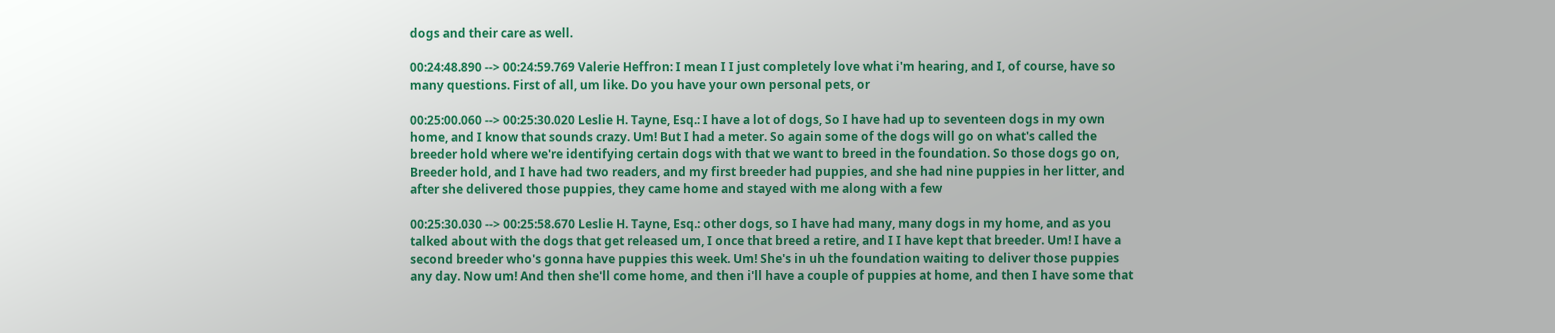dogs and their care as well.

00:24:48.890 --> 00:24:59.769 Valerie Heffron: I mean I I just completely love what i'm hearing, and I, of course, have so many questions. First of all, um like. Do you have your own personal pets, or

00:25:00.060 --> 00:25:30.020 Leslie H. Tayne, Esq.: I have a lot of dogs, So I have had up to seventeen dogs in my own home, and I know that sounds crazy. Um! But I had a meter. So again some of the dogs will go on what's called the breeder hold where we're identifying certain dogs with that we want to breed in the foundation. So those dogs go on, Breeder hold, and I have had two readers, and my first breeder had puppies, and she had nine puppies in her litter, and after she delivered those puppies, they came home and stayed with me along with a few

00:25:30.030 --> 00:25:58.670 Leslie H. Tayne, Esq.: other dogs, so I have had many, many dogs in my home, and as you talked about with the dogs that get released um, I once that breed a retire, and I I have kept that breeder. Um! I have a second breeder who's gonna have puppies this week. Um! She's in uh the foundation waiting to deliver those puppies any day. Now um! And then she'll come home, and then i'll have a couple of puppies at home, and then I have some that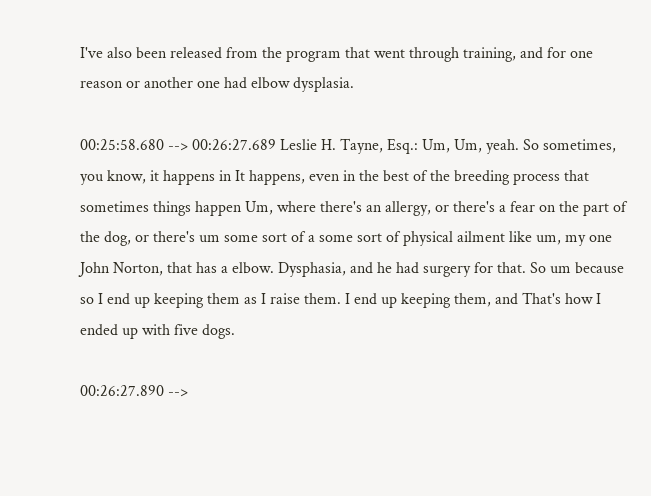I've also been released from the program that went through training, and for one reason or another one had elbow dysplasia.

00:25:58.680 --> 00:26:27.689 Leslie H. Tayne, Esq.: Um, Um, yeah. So sometimes, you know, it happens in It happens, even in the best of the breeding process that sometimes things happen Um, where there's an allergy, or there's a fear on the part of the dog, or there's um some sort of a some sort of physical ailment like um, my one John Norton, that has a elbow. Dysphasia, and he had surgery for that. So um because so I end up keeping them as I raise them. I end up keeping them, and That's how I ended up with five dogs.

00:26:27.890 -->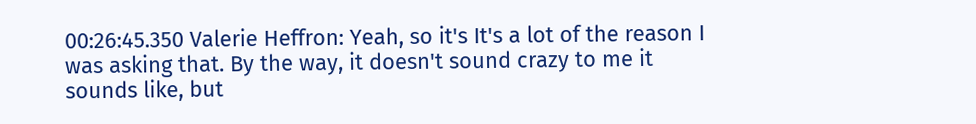00:26:45.350 Valerie Heffron: Yeah, so it's It's a lot of the reason I was asking that. By the way, it doesn't sound crazy to me it sounds like, but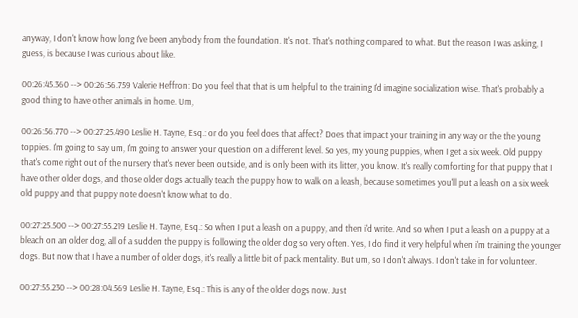anyway, I don't know how long I've been anybody from the foundation. It's not. That's nothing compared to what. But the reason I was asking, I guess, is because I was curious about like.

00:26:45.360 --> 00:26:56.759 Valerie Heffron: Do you feel that that is um helpful to the training I'd imagine socialization wise. That's probably a good thing to have other animals in home. Um,

00:26:56.770 --> 00:27:25.490 Leslie H. Tayne, Esq.: or do you feel does that affect? Does that impact your training in any way or the the young toppies. I'm going to say um, I'm going to answer your question on a different level. So yes, my young puppies, when I get a six week. Old puppy that's come right out of the nursery that's never been outside, and is only been with its litter, you know. It's really comforting for that puppy that I have other older dogs, and those older dogs actually teach the puppy how to walk on a leash, because sometimes you'll put a leash on a six week old puppy and that puppy note doesn't know what to do.

00:27:25.500 --> 00:27:55.219 Leslie H. Tayne, Esq.: So when I put a leash on a puppy, and then i'd write. And so when I put a leash on a puppy at a bleach on an older dog, all of a sudden the puppy is following the older dog so very often. Yes, I do find it very helpful when i'm training the younger dogs. But now that I have a number of older dogs, it's really a little bit of pack mentality. But um, so I don't always. I don't take in for volunteer.

00:27:55.230 --> 00:28:04.569 Leslie H. Tayne, Esq.: This is any of the older dogs now. Just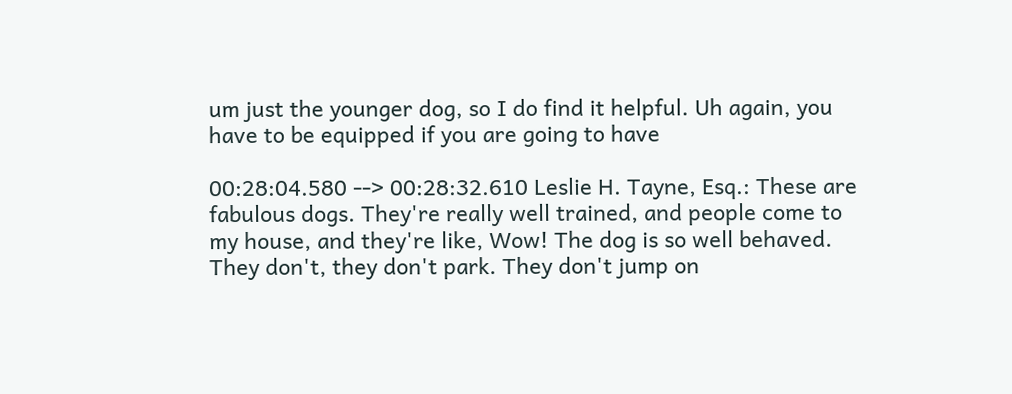um just the younger dog, so I do find it helpful. Uh again, you have to be equipped if you are going to have

00:28:04.580 --> 00:28:32.610 Leslie H. Tayne, Esq.: These are fabulous dogs. They're really well trained, and people come to my house, and they're like, Wow! The dog is so well behaved. They don't, they don't park. They don't jump on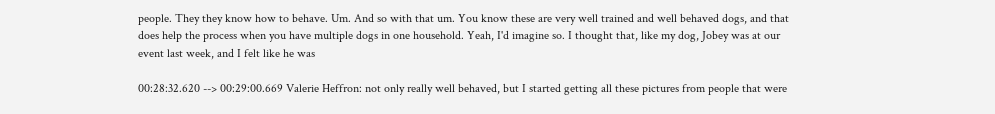people. They they know how to behave. Um. And so with that um. You know these are very well trained and well behaved dogs, and that does help the process when you have multiple dogs in one household. Yeah, I'd imagine so. I thought that, like my dog, Jobey was at our event last week, and I felt like he was

00:28:32.620 --> 00:29:00.669 Valerie Heffron: not only really well behaved, but I started getting all these pictures from people that were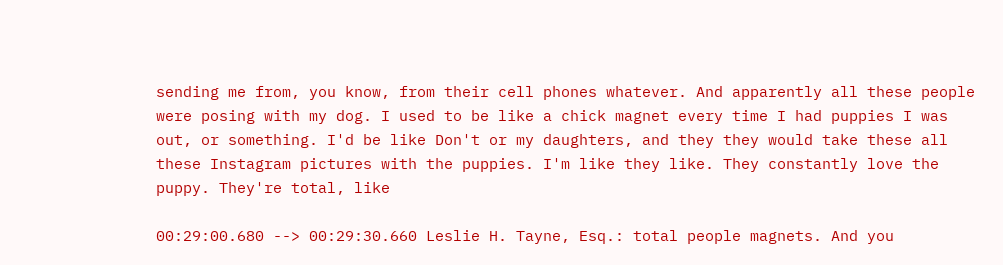sending me from, you know, from their cell phones whatever. And apparently all these people were posing with my dog. I used to be like a chick magnet every time I had puppies I was out, or something. I'd be like Don't or my daughters, and they they would take these all these Instagram pictures with the puppies. I'm like they like. They constantly love the puppy. They're total, like

00:29:00.680 --> 00:29:30.660 Leslie H. Tayne, Esq.: total people magnets. And you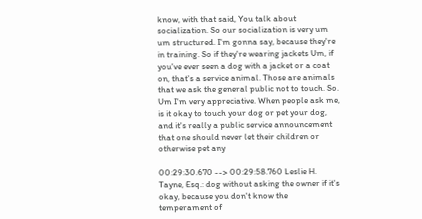know, with that said, You talk about socialization. So our socialization is very um um structured. I'm gonna say, because they're in training. So if they're wearing jackets Um, if you've ever seen a dog with a jacket or a coat on, that's a service animal. Those are animals that we ask the general public not to touch. So. Um I'm very appreciative. When people ask me, is it okay to touch your dog or pet your dog, and it's really a public service announcement that one should never let their children or otherwise pet any

00:29:30.670 --> 00:29:58.760 Leslie H. Tayne, Esq.: dog without asking the owner if it's okay, because you don't know the temperament of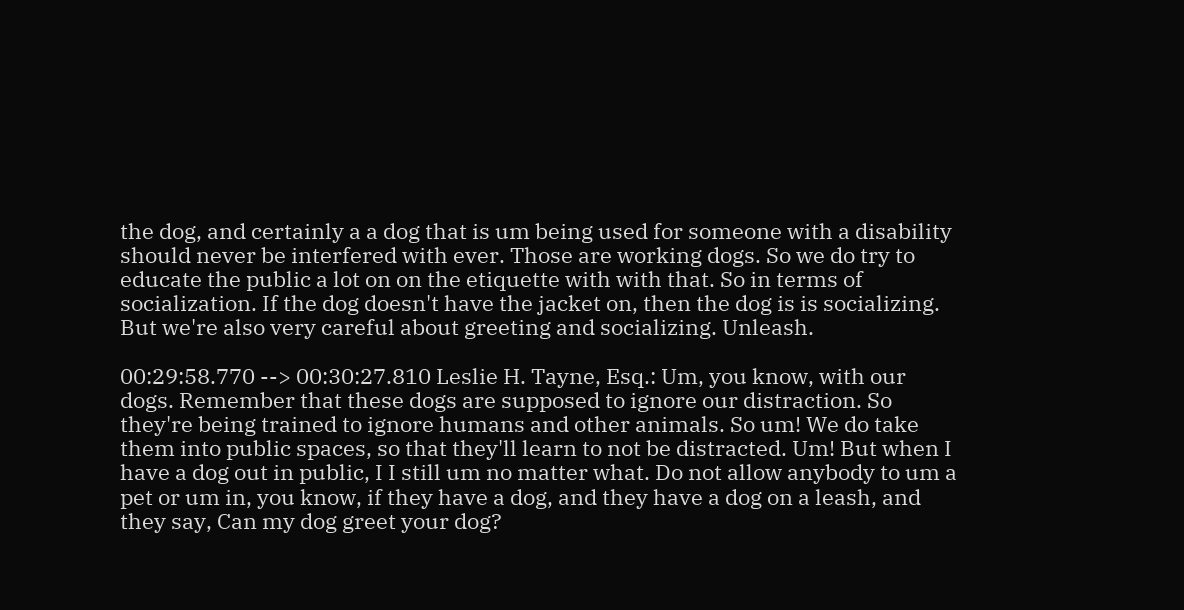the dog, and certainly a a dog that is um being used for someone with a disability should never be interfered with ever. Those are working dogs. So we do try to educate the public a lot on on the etiquette with with that. So in terms of socialization. If the dog doesn't have the jacket on, then the dog is is socializing. But we're also very careful about greeting and socializing. Unleash.

00:29:58.770 --> 00:30:27.810 Leslie H. Tayne, Esq.: Um, you know, with our dogs. Remember that these dogs are supposed to ignore our distraction. So they're being trained to ignore humans and other animals. So um! We do take them into public spaces, so that they'll learn to not be distracted. Um! But when I have a dog out in public, I I still um no matter what. Do not allow anybody to um a pet or um in, you know, if they have a dog, and they have a dog on a leash, and they say, Can my dog greet your dog?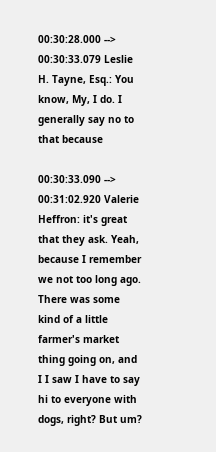00:30:28.000 --> 00:30:33.079 Leslie H. Tayne, Esq.: You know, My, I do. I generally say no to that because

00:30:33.090 --> 00:31:02.920 Valerie Heffron: it's great that they ask. Yeah, because I remember we not too long ago. There was some kind of a little farmer's market thing going on, and I I saw I have to say hi to everyone with dogs, right? But um?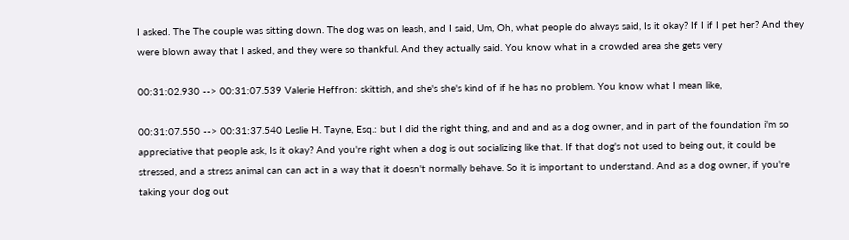I asked. The The couple was sitting down. The dog was on leash, and I said, Um, Oh, what people do always said, Is it okay? If I if I pet her? And they were blown away that I asked, and they were so thankful. And they actually said. You know what in a crowded area she gets very

00:31:02.930 --> 00:31:07.539 Valerie Heffron: skittish, and she's she's kind of if he has no problem. You know what I mean like,

00:31:07.550 --> 00:31:37.540 Leslie H. Tayne, Esq.: but I did the right thing, and and and as a dog owner, and in part of the foundation i'm so appreciative that people ask, Is it okay? And you're right when a dog is out socializing like that. If that dog's not used to being out, it could be stressed, and a stress animal can can act in a way that it doesn't normally behave. So it is important to understand. And as a dog owner, if you're taking your dog out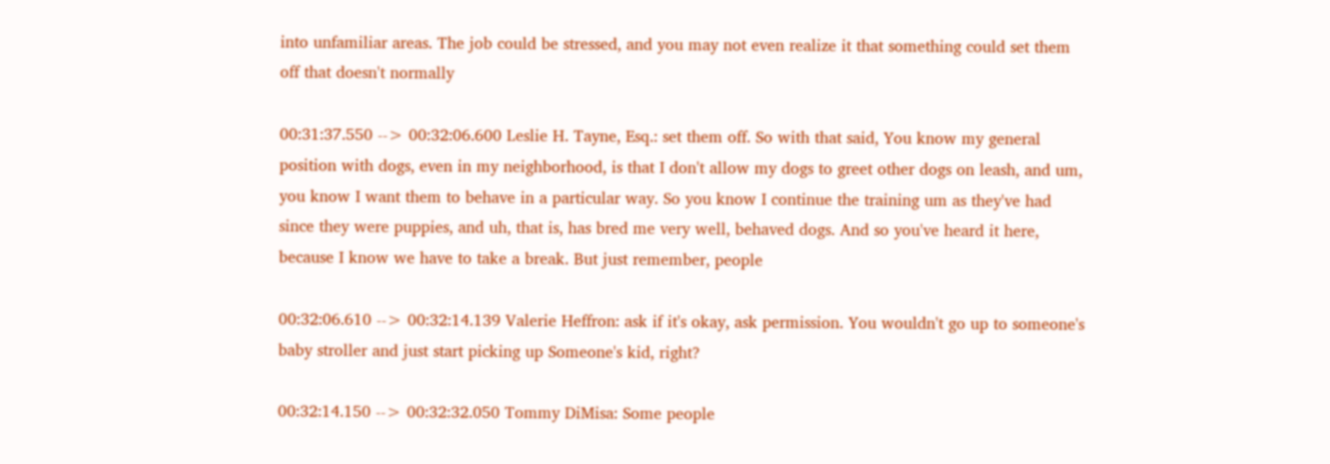into unfamiliar areas. The job could be stressed, and you may not even realize it that something could set them off that doesn't normally

00:31:37.550 --> 00:32:06.600 Leslie H. Tayne, Esq.: set them off. So with that said, You know my general position with dogs, even in my neighborhood, is that I don't allow my dogs to greet other dogs on leash, and um, you know I want them to behave in a particular way. So you know I continue the training um as they've had since they were puppies, and uh, that is, has bred me very well, behaved dogs. And so you've heard it here, because I know we have to take a break. But just remember, people

00:32:06.610 --> 00:32:14.139 Valerie Heffron: ask if it's okay, ask permission. You wouldn't go up to someone's baby stroller and just start picking up Someone's kid, right?

00:32:14.150 --> 00:32:32.050 Tommy DiMisa: Some people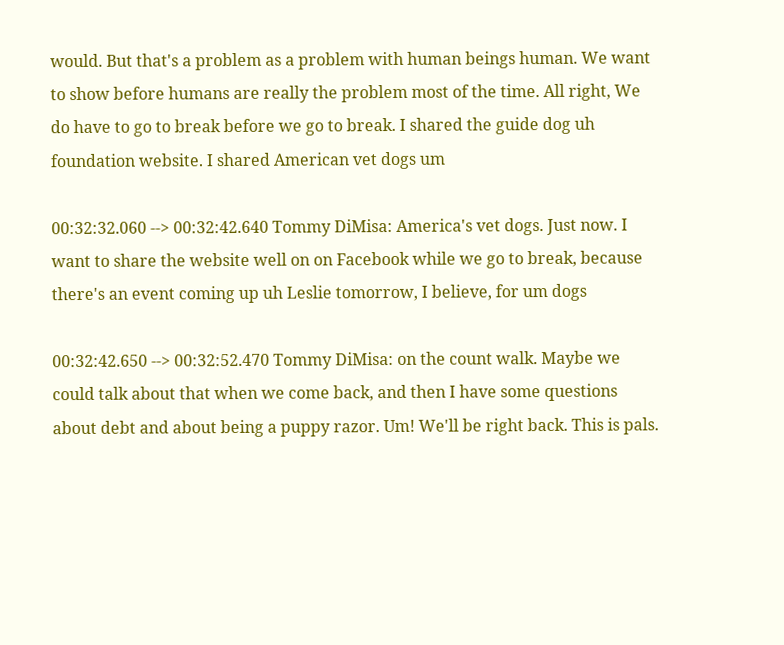would. But that's a problem as a problem with human beings human. We want to show before humans are really the problem most of the time. All right, We do have to go to break before we go to break. I shared the guide dog uh foundation website. I shared American vet dogs um

00:32:32.060 --> 00:32:42.640 Tommy DiMisa: America's vet dogs. Just now. I want to share the website well on on Facebook while we go to break, because there's an event coming up uh Leslie tomorrow, I believe, for um dogs

00:32:42.650 --> 00:32:52.470 Tommy DiMisa: on the count walk. Maybe we could talk about that when we come back, and then I have some questions about debt and about being a puppy razor. Um! We'll be right back. This is pals.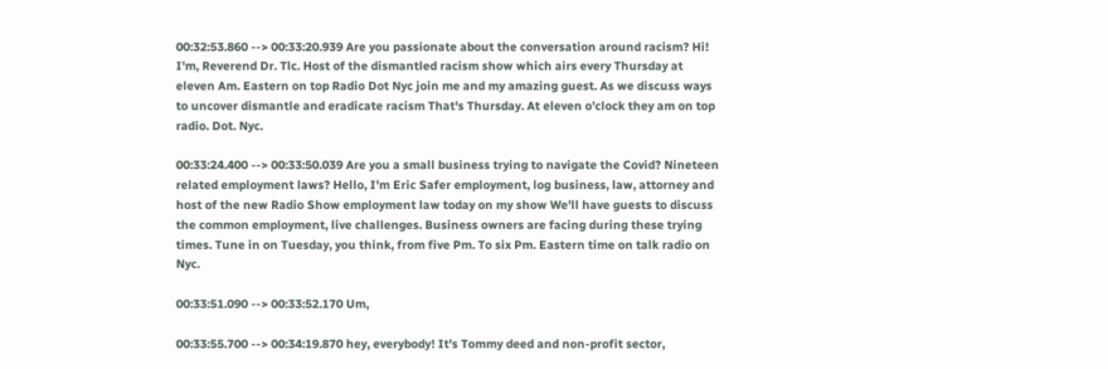00:32:53.860 --> 00:33:20.939 Are you passionate about the conversation around racism? Hi! I'm, Reverend Dr. Tlc. Host of the dismantled racism show which airs every Thursday at eleven Am. Eastern on top Radio Dot Nyc join me and my amazing guest. As we discuss ways to uncover dismantle and eradicate racism That's Thursday. At eleven o'clock they am on top radio. Dot. Nyc.

00:33:24.400 --> 00:33:50.039 Are you a small business trying to navigate the Covid? Nineteen related employment laws? Hello, I'm Eric Safer employment, log business, law, attorney and host of the new Radio Show employment law today on my show We'll have guests to discuss the common employment, live challenges. Business owners are facing during these trying times. Tune in on Tuesday, you think, from five Pm. To six Pm. Eastern time on talk radio on Nyc.

00:33:51.090 --> 00:33:52.170 Um,

00:33:55.700 --> 00:34:19.870 hey, everybody! It's Tommy deed and non-profit sector,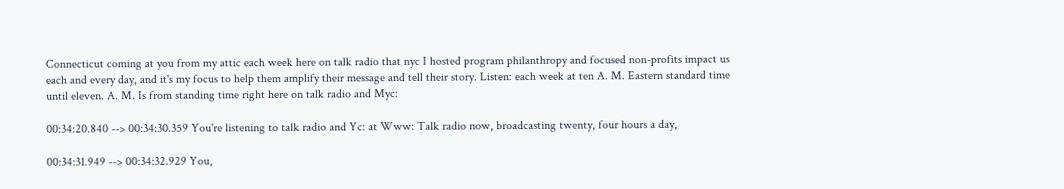Connecticut coming at you from my attic each week here on talk radio that nyc I hosted program philanthropy and focused non-profits impact us each and every day, and it's my focus to help them amplify their message and tell their story. Listen: each week at ten A. M. Eastern standard time until eleven. A. M. Is from standing time right here on talk radio and Myc:

00:34:20.840 --> 00:34:30.359 You're listening to talk radio and Yc: at Www: Talk radio now, broadcasting twenty, four hours a day,

00:34:31.949 --> 00:34:32.929 You,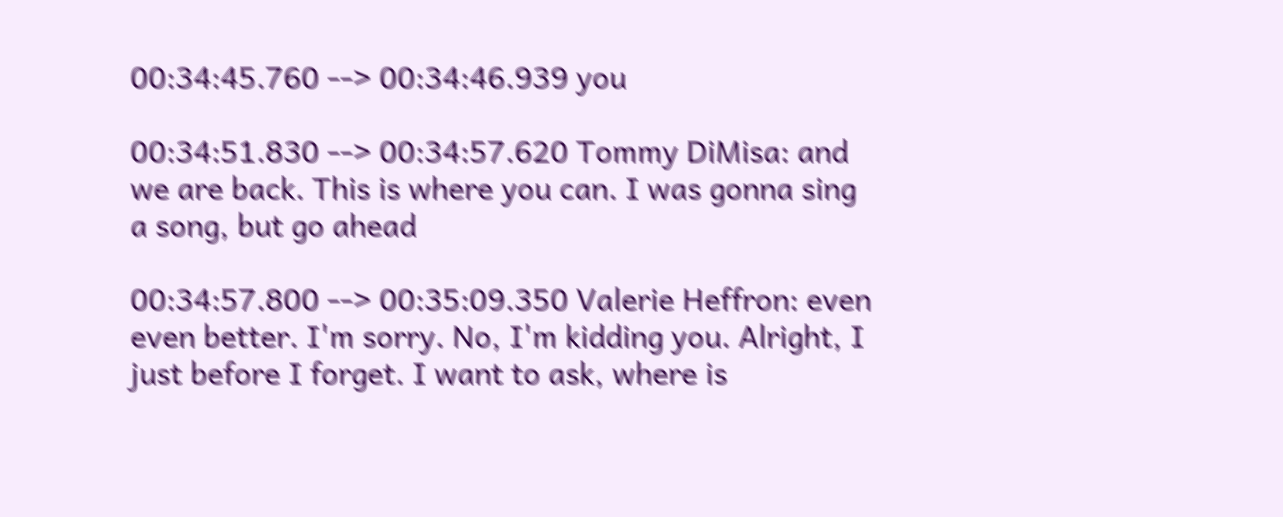00:34:45.760 --> 00:34:46.939 you

00:34:51.830 --> 00:34:57.620 Tommy DiMisa: and we are back. This is where you can. I was gonna sing a song, but go ahead

00:34:57.800 --> 00:35:09.350 Valerie Heffron: even even better. I'm sorry. No, I'm kidding you. Alright, I just before I forget. I want to ask, where is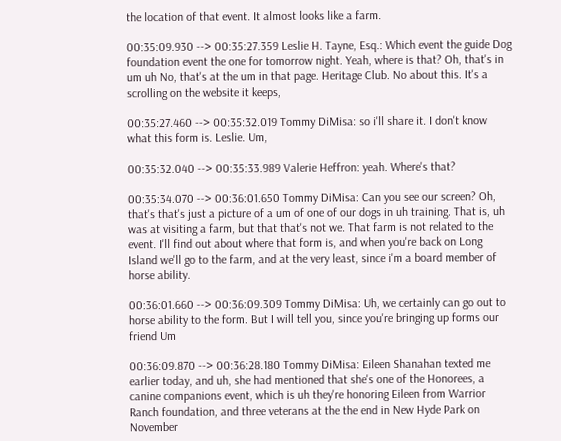the location of that event. It almost looks like a farm.

00:35:09.930 --> 00:35:27.359 Leslie H. Tayne, Esq.: Which event the guide Dog foundation event the one for tomorrow night. Yeah, where is that? Oh, that's in um uh No, that's at the um in that page. Heritage Club. No about this. It's a scrolling on the website it keeps,

00:35:27.460 --> 00:35:32.019 Tommy DiMisa: so i'll share it. I don't know what this form is. Leslie. Um,

00:35:32.040 --> 00:35:33.989 Valerie Heffron: yeah. Where's that?

00:35:34.070 --> 00:36:01.650 Tommy DiMisa: Can you see our screen? Oh, that's that's just a picture of a um of one of our dogs in uh training. That is, uh was at visiting a farm, but that that's not we. That farm is not related to the event. I'll find out about where that form is, and when you're back on Long Island we'll go to the farm, and at the very least, since i'm a board member of horse ability.

00:36:01.660 --> 00:36:09.309 Tommy DiMisa: Uh, we certainly can go out to horse ability to the form. But I will tell you, since you're bringing up forms our friend Um

00:36:09.870 --> 00:36:28.180 Tommy DiMisa: Eileen Shanahan texted me earlier today, and uh, she had mentioned that she's one of the Honorees, a canine companions event, which is uh they're honoring Eileen from Warrior Ranch foundation, and three veterans at the the end in New Hyde Park on November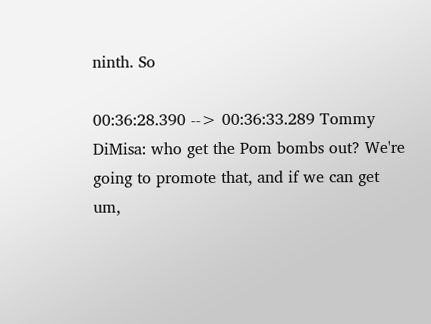ninth. So

00:36:28.390 --> 00:36:33.289 Tommy DiMisa: who get the Pom bombs out? We're going to promote that, and if we can get um,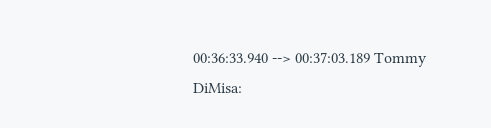00:36:33.940 --> 00:37:03.189 Tommy DiMisa: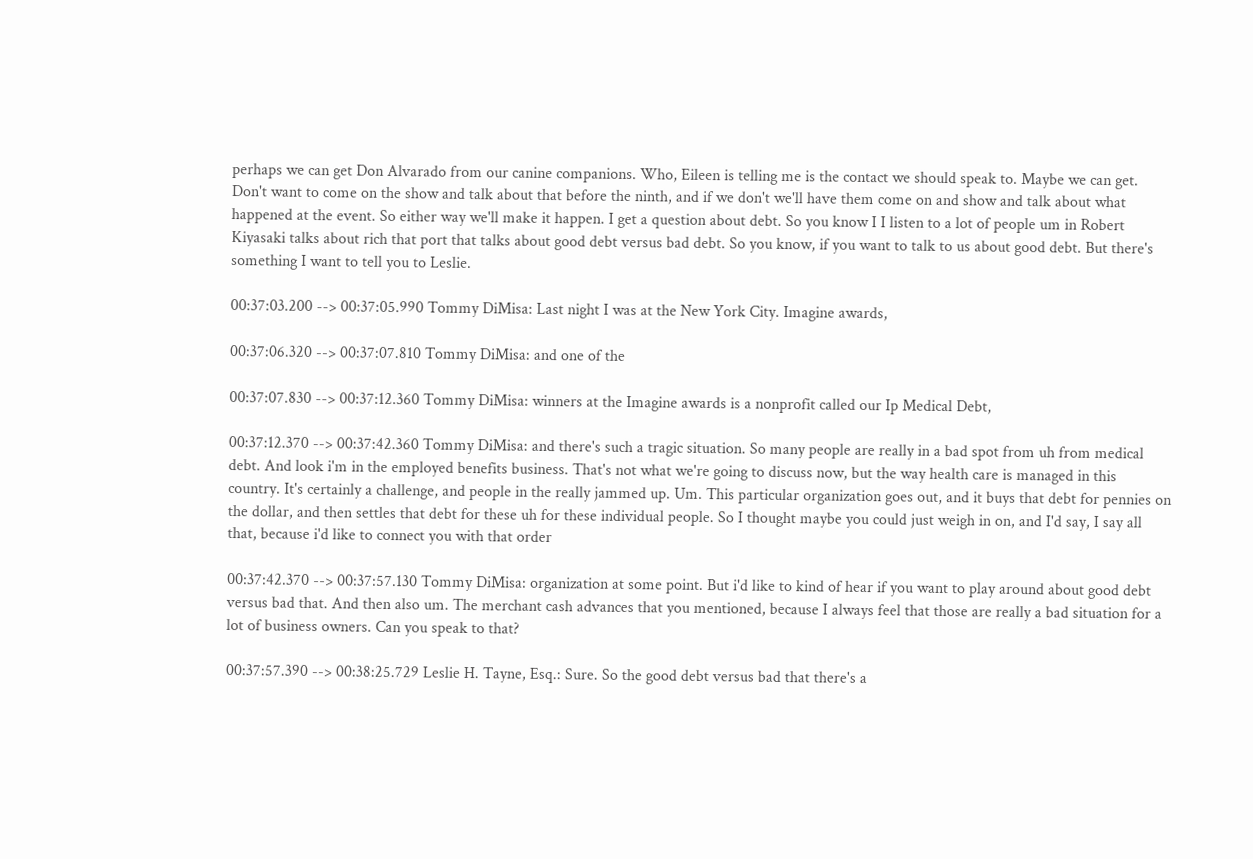perhaps we can get Don Alvarado from our canine companions. Who, Eileen is telling me is the contact we should speak to. Maybe we can get. Don't want to come on the show and talk about that before the ninth, and if we don't we'll have them come on and show and talk about what happened at the event. So either way we'll make it happen. I get a question about debt. So you know I I listen to a lot of people um in Robert Kiyasaki talks about rich that port that talks about good debt versus bad debt. So you know, if you want to talk to us about good debt. But there's something I want to tell you to Leslie.

00:37:03.200 --> 00:37:05.990 Tommy DiMisa: Last night I was at the New York City. Imagine awards,

00:37:06.320 --> 00:37:07.810 Tommy DiMisa: and one of the

00:37:07.830 --> 00:37:12.360 Tommy DiMisa: winners at the Imagine awards is a nonprofit called our Ip Medical Debt,

00:37:12.370 --> 00:37:42.360 Tommy DiMisa: and there's such a tragic situation. So many people are really in a bad spot from uh from medical debt. And look i'm in the employed benefits business. That's not what we're going to discuss now, but the way health care is managed in this country. It's certainly a challenge, and people in the really jammed up. Um. This particular organization goes out, and it buys that debt for pennies on the dollar, and then settles that debt for these uh for these individual people. So I thought maybe you could just weigh in on, and I'd say, I say all that, because i'd like to connect you with that order

00:37:42.370 --> 00:37:57.130 Tommy DiMisa: organization at some point. But i'd like to kind of hear if you want to play around about good debt versus bad that. And then also um. The merchant cash advances that you mentioned, because I always feel that those are really a bad situation for a lot of business owners. Can you speak to that?

00:37:57.390 --> 00:38:25.729 Leslie H. Tayne, Esq.: Sure. So the good debt versus bad that there's a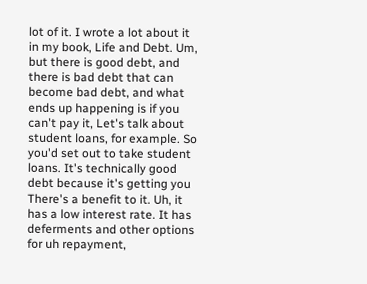lot of it. I wrote a lot about it in my book, Life and Debt. Um, but there is good debt, and there is bad debt that can become bad debt, and what ends up happening is if you can't pay it, Let's talk about student loans, for example. So you'd set out to take student loans. It's technically good debt because it's getting you There's a benefit to it. Uh, it has a low interest rate. It has deferments and other options for uh repayment,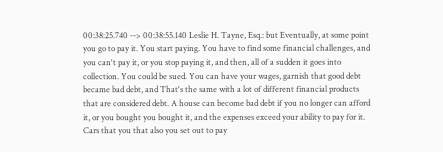00:38:25.740 --> 00:38:55.140 Leslie H. Tayne, Esq.: but Eventually, at some point you go to pay it. You start paying. You have to find some financial challenges, and you can't pay it, or you stop paying it, and then, all of a sudden it goes into collection. You could be sued. You can have your wages, garnish that good debt became bad debt, and That's the same with a lot of different financial products that are considered debt. A house can become bad debt if you no longer can afford it, or you bought you bought it, and the expenses exceed your ability to pay for it. Cars that you that also you set out to pay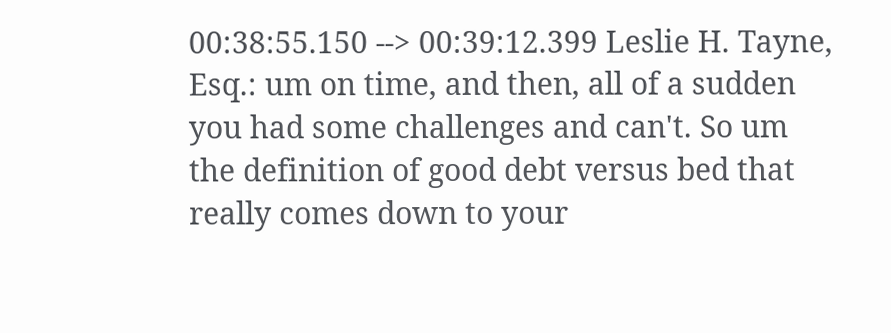00:38:55.150 --> 00:39:12.399 Leslie H. Tayne, Esq.: um on time, and then, all of a sudden you had some challenges and can't. So um the definition of good debt versus bed that really comes down to your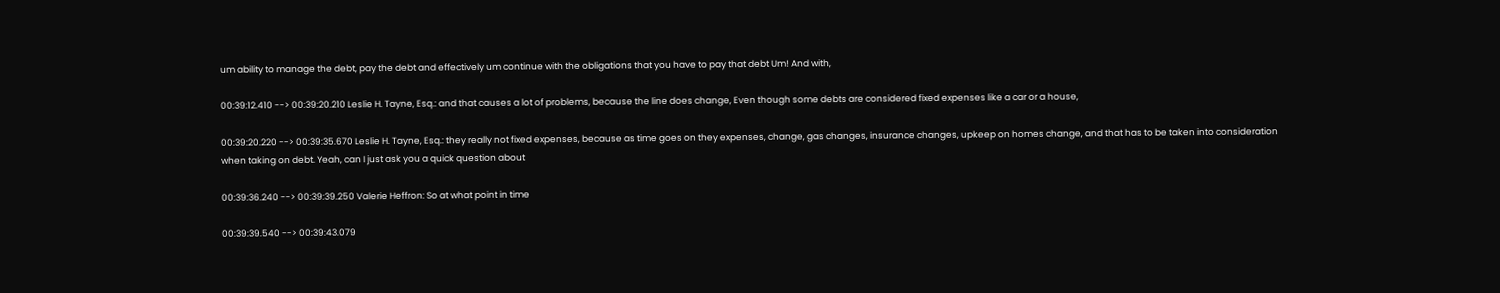um ability to manage the debt, pay the debt and effectively um continue with the obligations that you have to pay that debt Um! And with,

00:39:12.410 --> 00:39:20.210 Leslie H. Tayne, Esq.: and that causes a lot of problems, because the line does change, Even though some debts are considered fixed expenses like a car or a house,

00:39:20.220 --> 00:39:35.670 Leslie H. Tayne, Esq.: they really not fixed expenses, because as time goes on they expenses, change, gas changes, insurance changes, upkeep on homes change, and that has to be taken into consideration when taking on debt. Yeah, can I just ask you a quick question about

00:39:36.240 --> 00:39:39.250 Valerie Heffron: So at what point in time

00:39:39.540 --> 00:39:43.079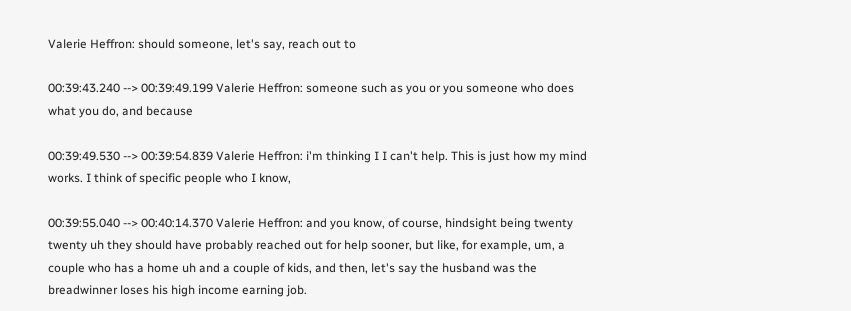Valerie Heffron: should someone, let's say, reach out to

00:39:43.240 --> 00:39:49.199 Valerie Heffron: someone such as you or you someone who does what you do, and because

00:39:49.530 --> 00:39:54.839 Valerie Heffron: i'm thinking I I can't help. This is just how my mind works. I think of specific people who I know,

00:39:55.040 --> 00:40:14.370 Valerie Heffron: and you know, of course, hindsight being twenty twenty uh they should have probably reached out for help sooner, but like, for example, um, a couple who has a home uh and a couple of kids, and then, let's say the husband was the breadwinner loses his high income earning job.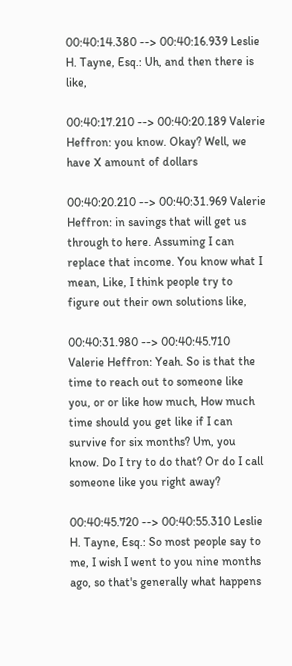00:40:14.380 --> 00:40:16.939 Leslie H. Tayne, Esq.: Uh, and then there is like,

00:40:17.210 --> 00:40:20.189 Valerie Heffron: you know. Okay? Well, we have X amount of dollars

00:40:20.210 --> 00:40:31.969 Valerie Heffron: in savings that will get us through to here. Assuming I can replace that income. You know what I mean, Like, I think people try to figure out their own solutions like,

00:40:31.980 --> 00:40:45.710 Valerie Heffron: Yeah. So is that the time to reach out to someone like you, or or like how much, How much time should you get like if I can survive for six months? Um, you know. Do I try to do that? Or do I call someone like you right away?

00:40:45.720 --> 00:40:55.310 Leslie H. Tayne, Esq.: So most people say to me, I wish I went to you nine months ago, so that's generally what happens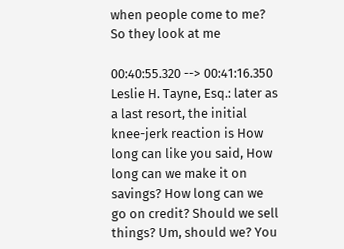when people come to me? So they look at me

00:40:55.320 --> 00:41:16.350 Leslie H. Tayne, Esq.: later as a last resort, the initial knee-jerk reaction is How long can like you said, How long can we make it on savings? How long can we go on credit? Should we sell things? Um, should we? You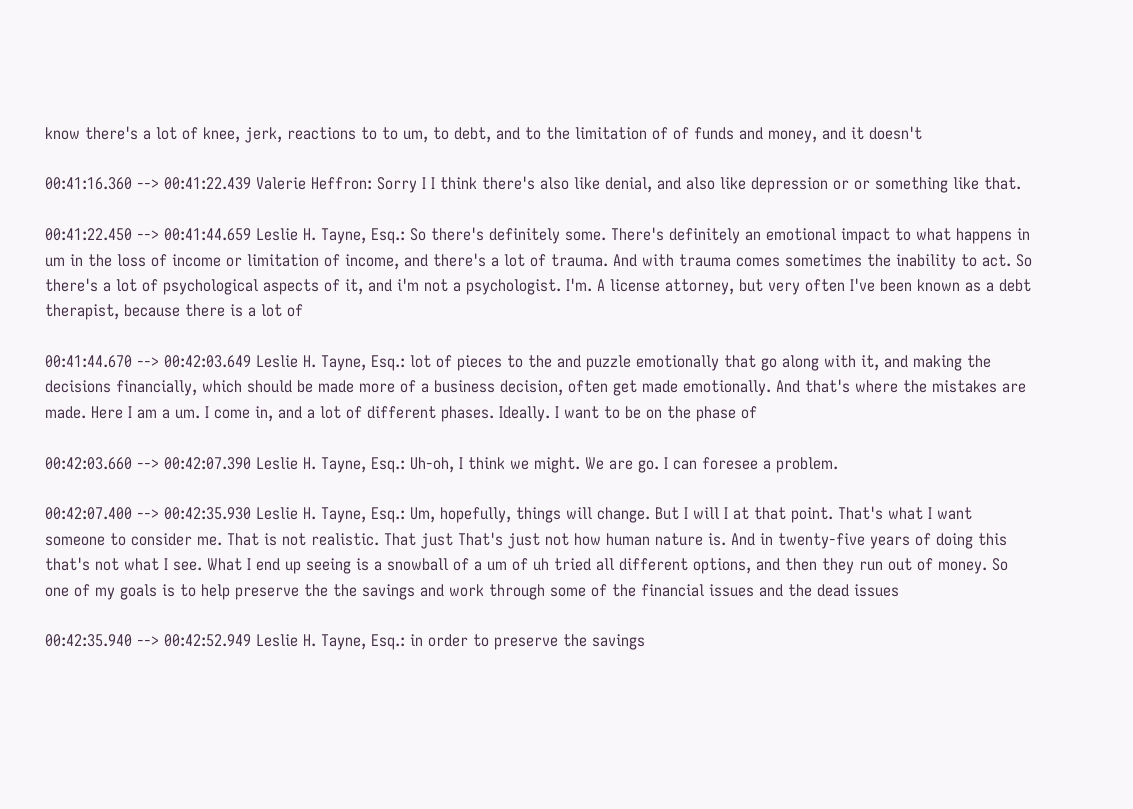know there's a lot of knee, jerk, reactions to to um, to debt, and to the limitation of of funds and money, and it doesn't

00:41:16.360 --> 00:41:22.439 Valerie Heffron: Sorry I I think there's also like denial, and also like depression or or something like that.

00:41:22.450 --> 00:41:44.659 Leslie H. Tayne, Esq.: So there's definitely some. There's definitely an emotional impact to what happens in um in the loss of income or limitation of income, and there's a lot of trauma. And with trauma comes sometimes the inability to act. So there's a lot of psychological aspects of it, and i'm not a psychologist. I'm. A license attorney, but very often I've been known as a debt therapist, because there is a lot of

00:41:44.670 --> 00:42:03.649 Leslie H. Tayne, Esq.: lot of pieces to the and puzzle emotionally that go along with it, and making the decisions financially, which should be made more of a business decision, often get made emotionally. And that's where the mistakes are made. Here I am a um. I come in, and a lot of different phases. Ideally. I want to be on the phase of

00:42:03.660 --> 00:42:07.390 Leslie H. Tayne, Esq.: Uh-oh, I think we might. We are go. I can foresee a problem.

00:42:07.400 --> 00:42:35.930 Leslie H. Tayne, Esq.: Um, hopefully, things will change. But I will I at that point. That's what I want someone to consider me. That is not realistic. That just That's just not how human nature is. And in twenty-five years of doing this that's not what I see. What I end up seeing is a snowball of a um of uh tried all different options, and then they run out of money. So one of my goals is to help preserve the the savings and work through some of the financial issues and the dead issues

00:42:35.940 --> 00:42:52.949 Leslie H. Tayne, Esq.: in order to preserve the savings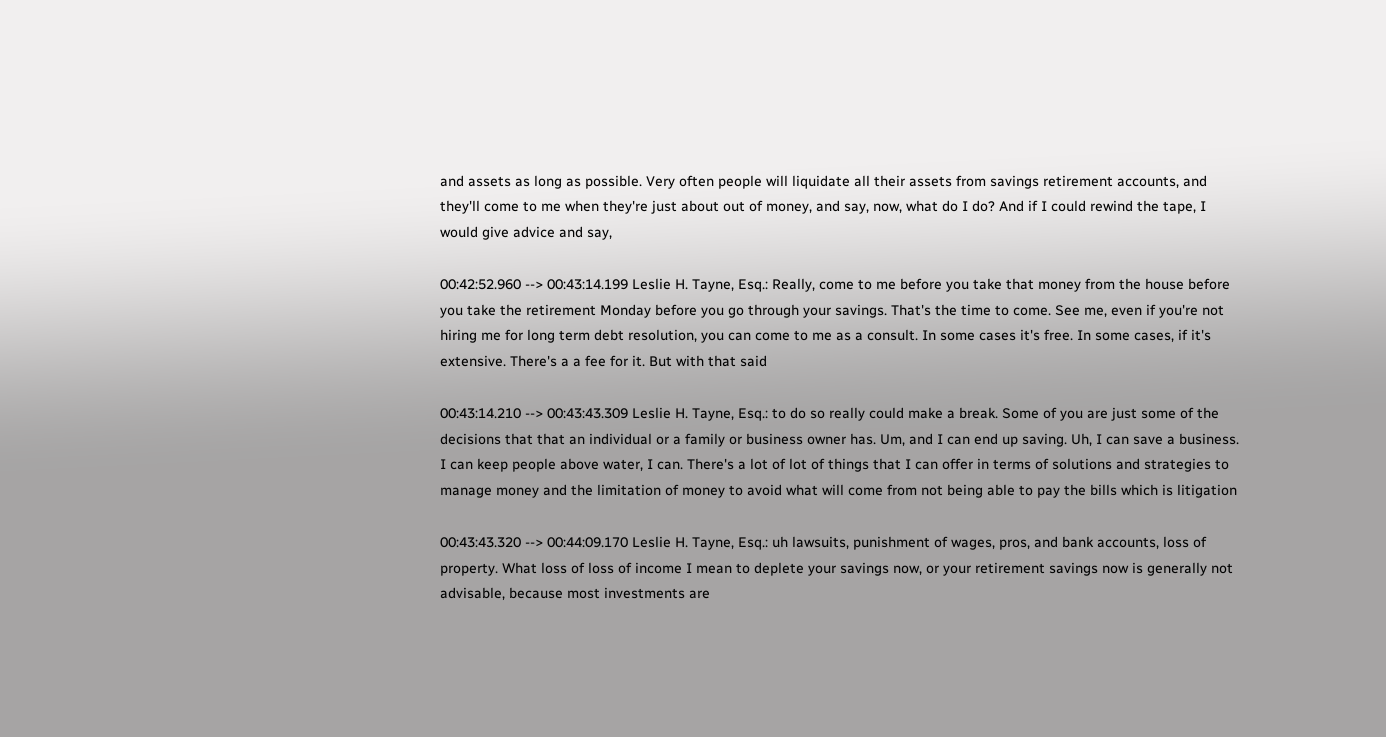and assets as long as possible. Very often people will liquidate all their assets from savings retirement accounts, and they'll come to me when they're just about out of money, and say, now, what do I do? And if I could rewind the tape, I would give advice and say,

00:42:52.960 --> 00:43:14.199 Leslie H. Tayne, Esq.: Really, come to me before you take that money from the house before you take the retirement Monday before you go through your savings. That's the time to come. See me, even if you're not hiring me for long term debt resolution, you can come to me as a consult. In some cases it's free. In some cases, if it's extensive. There's a a fee for it. But with that said

00:43:14.210 --> 00:43:43.309 Leslie H. Tayne, Esq.: to do so really could make a break. Some of you are just some of the decisions that that an individual or a family or business owner has. Um, and I can end up saving. Uh, I can save a business. I can keep people above water, I can. There's a lot of lot of things that I can offer in terms of solutions and strategies to manage money and the limitation of money to avoid what will come from not being able to pay the bills which is litigation

00:43:43.320 --> 00:44:09.170 Leslie H. Tayne, Esq.: uh lawsuits, punishment of wages, pros, and bank accounts, loss of property. What loss of loss of income I mean to deplete your savings now, or your retirement savings now is generally not advisable, because most investments are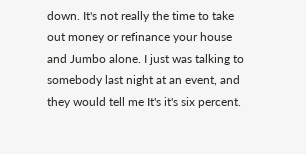down. It's not really the time to take out money or refinance your house and Jumbo alone. I just was talking to somebody last night at an event, and they would tell me It's it's six percent.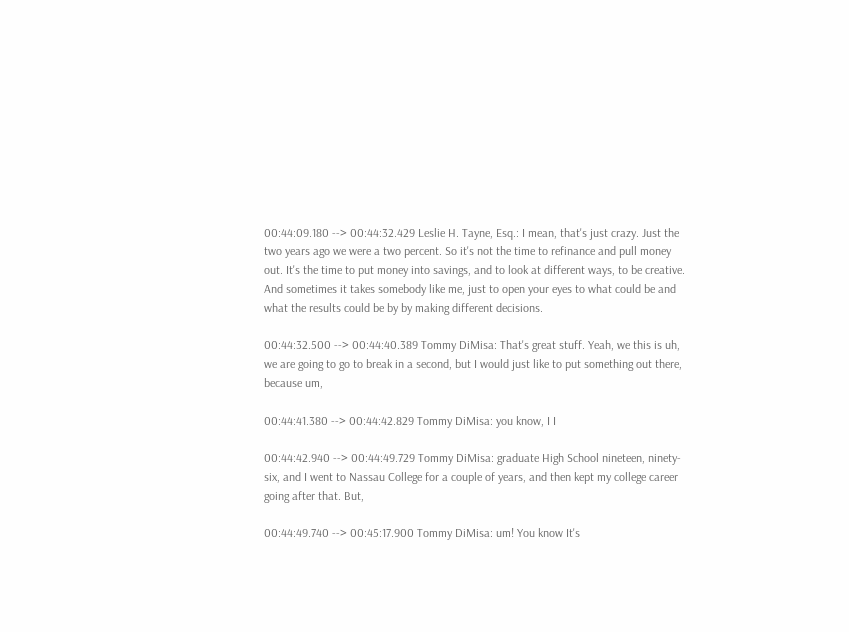00:44:09.180 --> 00:44:32.429 Leslie H. Tayne, Esq.: I mean, that's just crazy. Just the two years ago we were a two percent. So it's not the time to refinance and pull money out. It's the time to put money into savings, and to look at different ways, to be creative. And sometimes it takes somebody like me, just to open your eyes to what could be and what the results could be by by making different decisions.

00:44:32.500 --> 00:44:40.389 Tommy DiMisa: That's great stuff. Yeah, we this is uh, we are going to go to break in a second, but I would just like to put something out there, because um,

00:44:41.380 --> 00:44:42.829 Tommy DiMisa: you know, I I

00:44:42.940 --> 00:44:49.729 Tommy DiMisa: graduate High School nineteen, ninety-six, and I went to Nassau College for a couple of years, and then kept my college career going after that. But,

00:44:49.740 --> 00:45:17.900 Tommy DiMisa: um! You know It's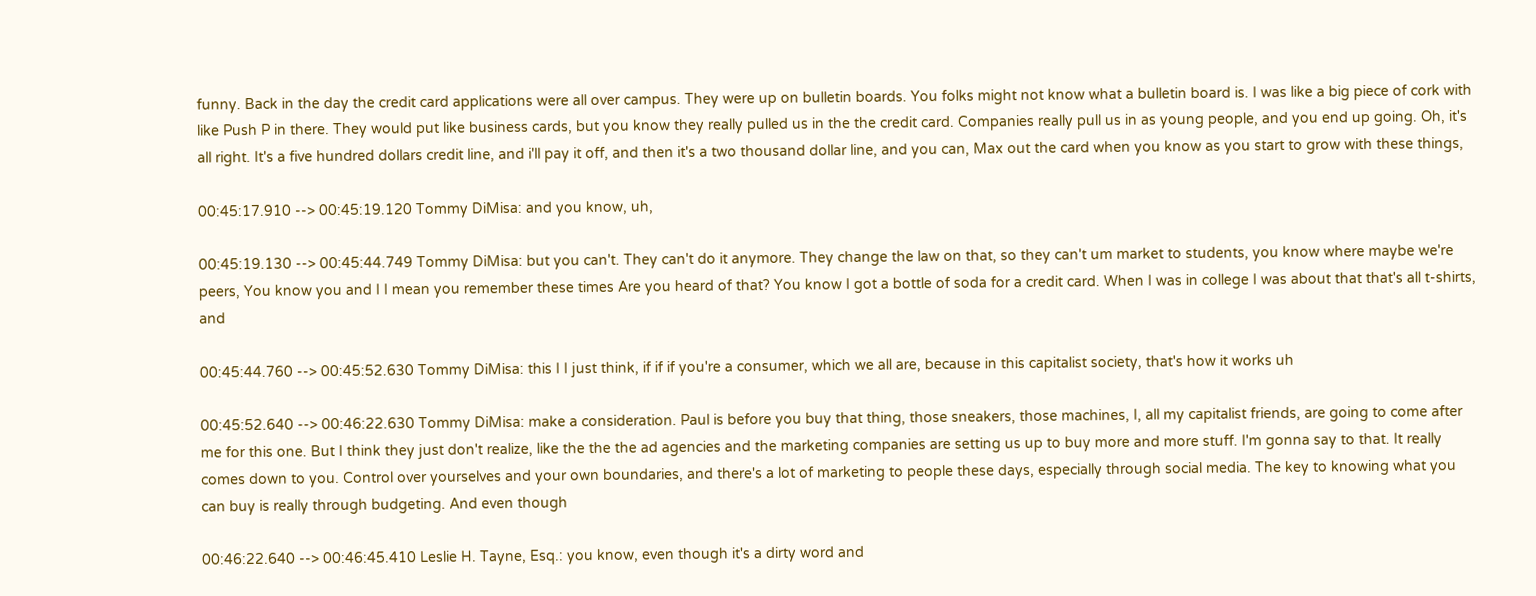funny. Back in the day the credit card applications were all over campus. They were up on bulletin boards. You folks might not know what a bulletin board is. I was like a big piece of cork with like Push P in there. They would put like business cards, but you know they really pulled us in the the credit card. Companies really pull us in as young people, and you end up going. Oh, it's all right. It's a five hundred dollars credit line, and i'll pay it off, and then it's a two thousand dollar line, and you can, Max out the card when you know as you start to grow with these things,

00:45:17.910 --> 00:45:19.120 Tommy DiMisa: and you know, uh,

00:45:19.130 --> 00:45:44.749 Tommy DiMisa: but you can't. They can't do it anymore. They change the law on that, so they can't um market to students, you know where maybe we're peers, You know you and I I mean you remember these times Are you heard of that? You know I got a bottle of soda for a credit card. When I was in college I was about that that's all t-shirts, and

00:45:44.760 --> 00:45:52.630 Tommy DiMisa: this I I just think, if if if you're a consumer, which we all are, because in this capitalist society, that's how it works uh

00:45:52.640 --> 00:46:22.630 Tommy DiMisa: make a consideration. Paul is before you buy that thing, those sneakers, those machines, I, all my capitalist friends, are going to come after me for this one. But I think they just don't realize, like the the the ad agencies and the marketing companies are setting us up to buy more and more stuff. I'm gonna say to that. It really comes down to you. Control over yourselves and your own boundaries, and there's a lot of marketing to people these days, especially through social media. The key to knowing what you can buy is really through budgeting. And even though

00:46:22.640 --> 00:46:45.410 Leslie H. Tayne, Esq.: you know, even though it's a dirty word and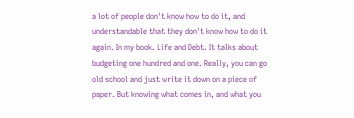a lot of people don't know how to do it, and understandable that they don't know how to do it again. In my book. Life and Debt. It talks about budgeting one hundred and one. Really, you can go old school and just write it down on a piece of paper. But knowing what comes in, and what you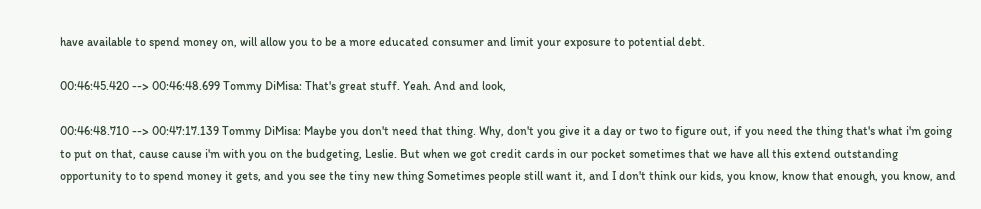have available to spend money on, will allow you to be a more educated consumer and limit your exposure to potential debt.

00:46:45.420 --> 00:46:48.699 Tommy DiMisa: That's great stuff. Yeah. And and look,

00:46:48.710 --> 00:47:17.139 Tommy DiMisa: Maybe you don't need that thing. Why, don't you give it a day or two to figure out, if you need the thing that's what i'm going to put on that, cause cause i'm with you on the budgeting, Leslie. But when we got credit cards in our pocket sometimes that we have all this extend outstanding opportunity to to spend money it gets, and you see the tiny new thing Sometimes people still want it, and I don't think our kids, you know, know that enough, you know, and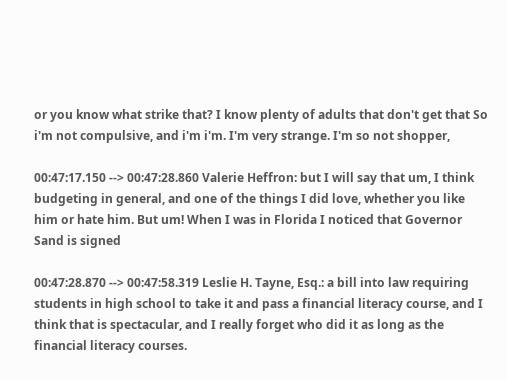or you know what strike that? I know plenty of adults that don't get that So i'm not compulsive, and i'm i'm. I'm very strange. I'm so not shopper,

00:47:17.150 --> 00:47:28.860 Valerie Heffron: but I will say that um, I think budgeting in general, and one of the things I did love, whether you like him or hate him. But um! When I was in Florida I noticed that Governor Sand is signed

00:47:28.870 --> 00:47:58.319 Leslie H. Tayne, Esq.: a bill into law requiring students in high school to take it and pass a financial literacy course, and I think that is spectacular, and I really forget who did it as long as the financial literacy courses.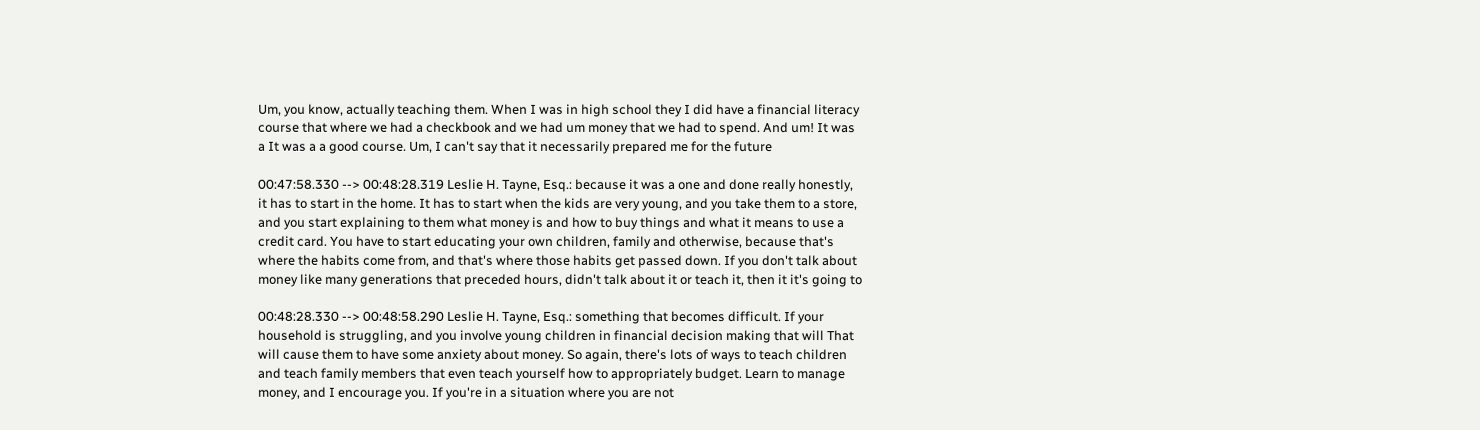Um, you know, actually teaching them. When I was in high school they I did have a financial literacy course that where we had a checkbook and we had um money that we had to spend. And um! It was a It was a a good course. Um, I can't say that it necessarily prepared me for the future

00:47:58.330 --> 00:48:28.319 Leslie H. Tayne, Esq.: because it was a one and done really honestly, it has to start in the home. It has to start when the kids are very young, and you take them to a store, and you start explaining to them what money is and how to buy things and what it means to use a credit card. You have to start educating your own children, family and otherwise, because that's where the habits come from, and that's where those habits get passed down. If you don't talk about money like many generations that preceded hours, didn't talk about it or teach it, then it it's going to

00:48:28.330 --> 00:48:58.290 Leslie H. Tayne, Esq.: something that becomes difficult. If your household is struggling, and you involve young children in financial decision making that will That will cause them to have some anxiety about money. So again, there's lots of ways to teach children and teach family members that even teach yourself how to appropriately budget. Learn to manage money, and I encourage you. If you're in a situation where you are not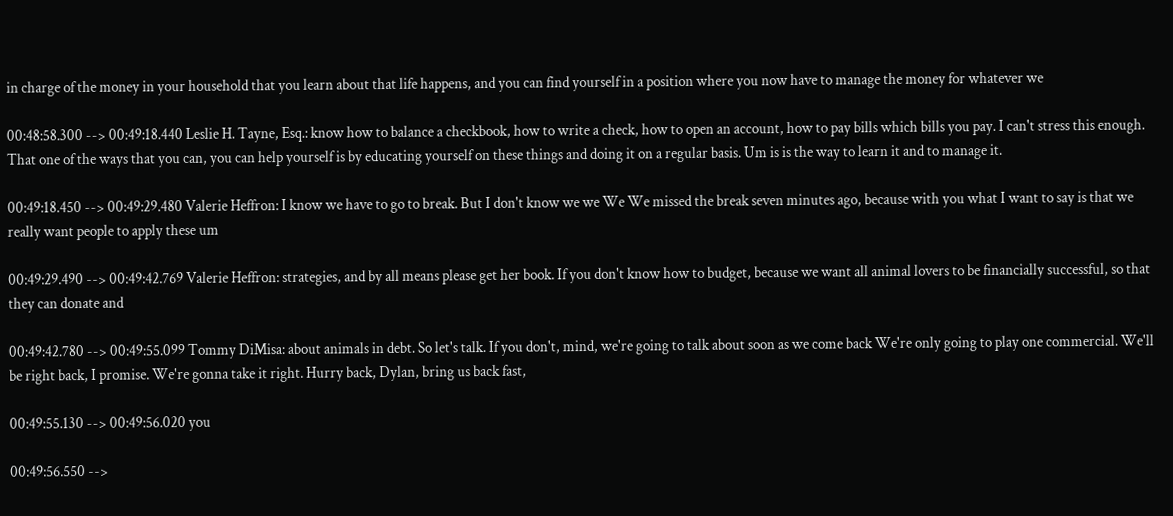in charge of the money in your household that you learn about that life happens, and you can find yourself in a position where you now have to manage the money for whatever we

00:48:58.300 --> 00:49:18.440 Leslie H. Tayne, Esq.: know how to balance a checkbook, how to write a check, how to open an account, how to pay bills which bills you pay. I can't stress this enough. That one of the ways that you can, you can help yourself is by educating yourself on these things and doing it on a regular basis. Um is is the way to learn it and to manage it.

00:49:18.450 --> 00:49:29.480 Valerie Heffron: I know we have to go to break. But I don't know we we We We missed the break seven minutes ago, because with you what I want to say is that we really want people to apply these um

00:49:29.490 --> 00:49:42.769 Valerie Heffron: strategies, and by all means please get her book. If you don't know how to budget, because we want all animal lovers to be financially successful, so that they can donate and

00:49:42.780 --> 00:49:55.099 Tommy DiMisa: about animals in debt. So let's talk. If you don't, mind, we're going to talk about soon as we come back We're only going to play one commercial. We'll be right back, I promise. We're gonna take it right. Hurry back, Dylan, bring us back fast,

00:49:55.130 --> 00:49:56.020 you

00:49:56.550 -->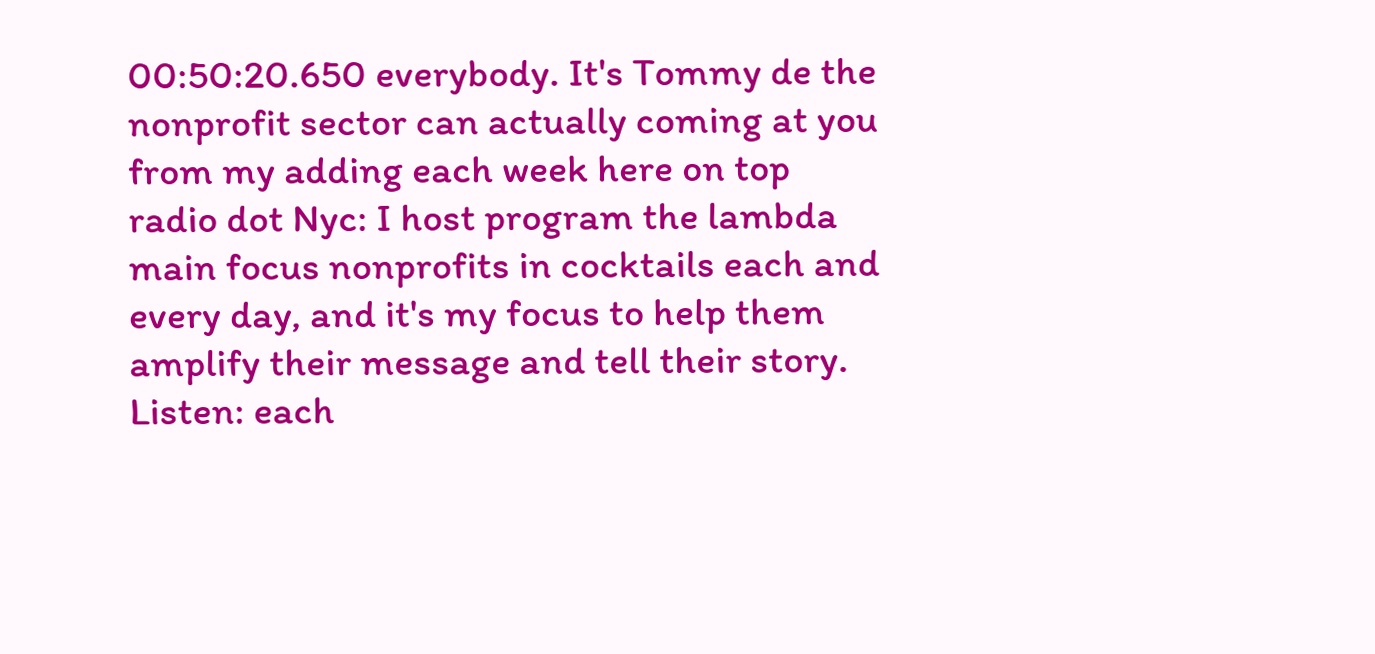00:50:20.650 everybody. It's Tommy de the nonprofit sector can actually coming at you from my adding each week here on top radio dot Nyc: I host program the lambda main focus nonprofits in cocktails each and every day, and it's my focus to help them amplify their message and tell their story. Listen: each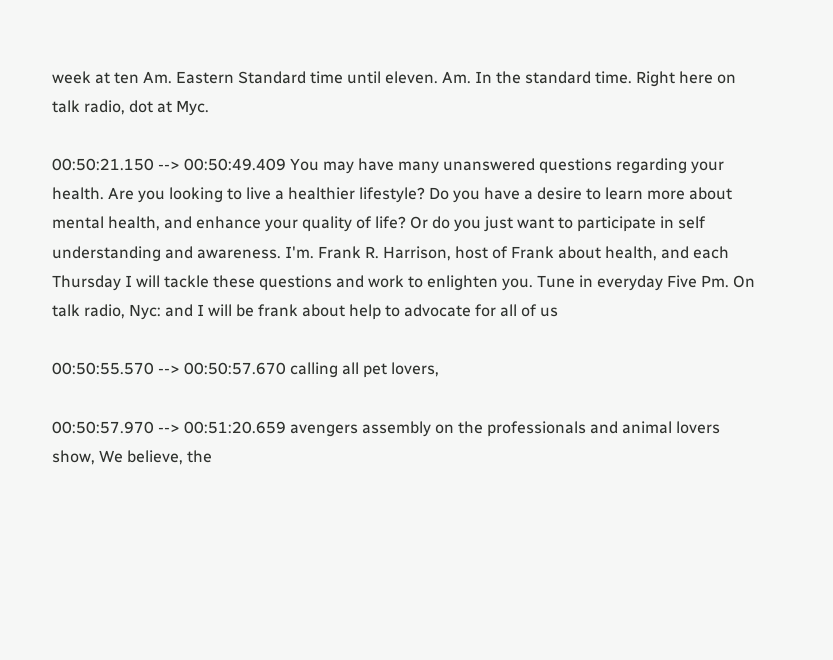week at ten Am. Eastern Standard time until eleven. Am. In the standard time. Right here on talk radio, dot at Myc.

00:50:21.150 --> 00:50:49.409 You may have many unanswered questions regarding your health. Are you looking to live a healthier lifestyle? Do you have a desire to learn more about mental health, and enhance your quality of life? Or do you just want to participate in self understanding and awareness. I'm. Frank R. Harrison, host of Frank about health, and each Thursday I will tackle these questions and work to enlighten you. Tune in everyday Five Pm. On talk radio, Nyc: and I will be frank about help to advocate for all of us

00:50:55.570 --> 00:50:57.670 calling all pet lovers,

00:50:57.970 --> 00:51:20.659 avengers assembly on the professionals and animal lovers show, We believe, the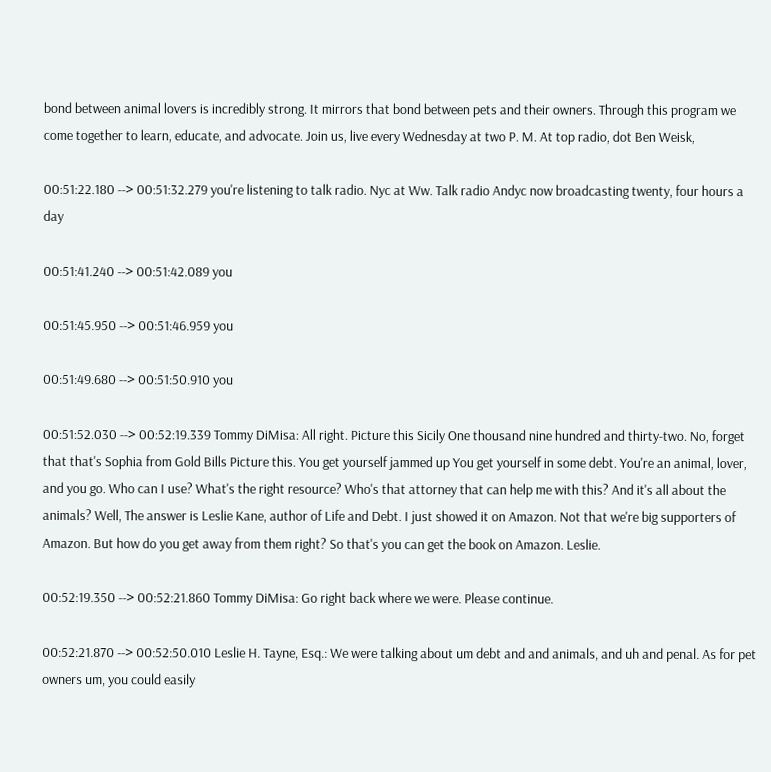bond between animal lovers is incredibly strong. It mirrors that bond between pets and their owners. Through this program we come together to learn, educate, and advocate. Join us, live every Wednesday at two P. M. At top radio, dot Ben Weisk,

00:51:22.180 --> 00:51:32.279 you're listening to talk radio. Nyc at Ww. Talk radio Andyc now broadcasting twenty, four hours a day

00:51:41.240 --> 00:51:42.089 you

00:51:45.950 --> 00:51:46.959 you

00:51:49.680 --> 00:51:50.910 you

00:51:52.030 --> 00:52:19.339 Tommy DiMisa: All right. Picture this Sicily One thousand nine hundred and thirty-two. No, forget that that's Sophia from Gold Bills Picture this. You get yourself jammed up You get yourself in some debt. You're an animal, lover, and you go. Who can I use? What's the right resource? Who's that attorney that can help me with this? And it's all about the animals? Well, The answer is Leslie Kane, author of Life and Debt. I just showed it on Amazon. Not that we're big supporters of Amazon. But how do you get away from them right? So that's you can get the book on Amazon. Leslie.

00:52:19.350 --> 00:52:21.860 Tommy DiMisa: Go right back where we were. Please continue.

00:52:21.870 --> 00:52:50.010 Leslie H. Tayne, Esq.: We were talking about um debt and and animals, and uh and penal. As for pet owners um, you could easily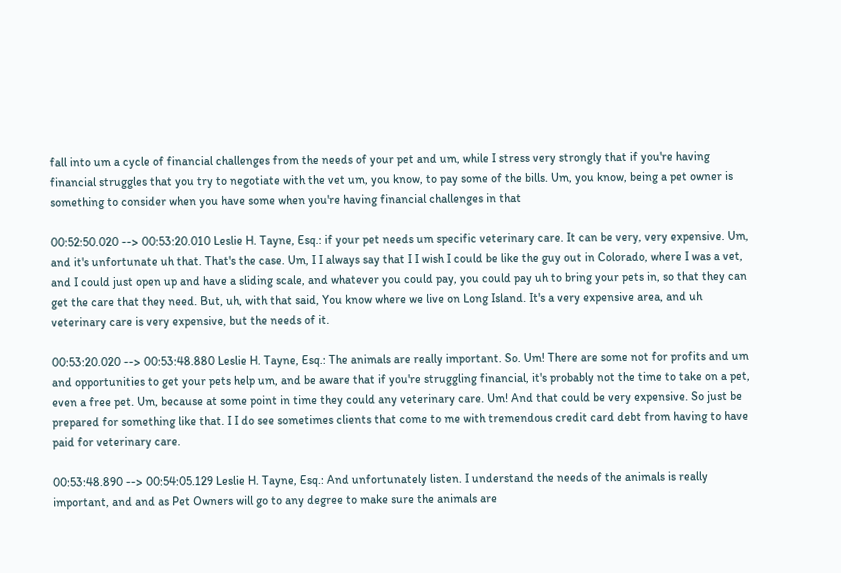fall into um a cycle of financial challenges from the needs of your pet and um, while I stress very strongly that if you're having financial struggles that you try to negotiate with the vet um, you know, to pay some of the bills. Um, you know, being a pet owner is something to consider when you have some when you're having financial challenges in that

00:52:50.020 --> 00:53:20.010 Leslie H. Tayne, Esq.: if your pet needs um specific veterinary care. It can be very, very expensive. Um, and it's unfortunate uh that. That's the case. Um, I I always say that I I wish I could be like the guy out in Colorado, where I was a vet, and I could just open up and have a sliding scale, and whatever you could pay, you could pay uh to bring your pets in, so that they can get the care that they need. But, uh, with that said, You know where we live on Long Island. It's a very expensive area, and uh veterinary care is very expensive, but the needs of it.

00:53:20.020 --> 00:53:48.880 Leslie H. Tayne, Esq.: The animals are really important. So. Um! There are some not for profits and um and opportunities to get your pets help um, and be aware that if you're struggling financial, it's probably not the time to take on a pet, even a free pet. Um, because at some point in time they could any veterinary care. Um! And that could be very expensive. So just be prepared for something like that. I I do see sometimes clients that come to me with tremendous credit card debt from having to have paid for veterinary care.

00:53:48.890 --> 00:54:05.129 Leslie H. Tayne, Esq.: And unfortunately listen. I understand the needs of the animals is really important, and and as Pet Owners will go to any degree to make sure the animals are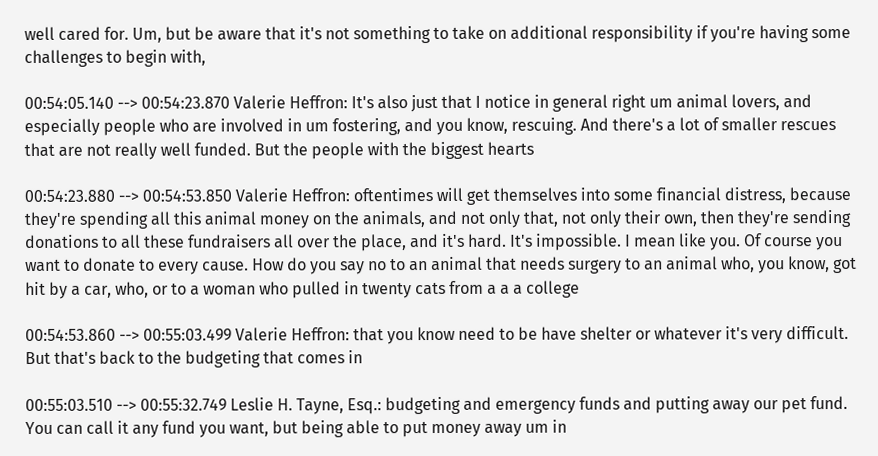well cared for. Um, but be aware that it's not something to take on additional responsibility if you're having some challenges to begin with,

00:54:05.140 --> 00:54:23.870 Valerie Heffron: It's also just that I notice in general right um animal lovers, and especially people who are involved in um fostering, and you know, rescuing. And there's a lot of smaller rescues that are not really well funded. But the people with the biggest hearts

00:54:23.880 --> 00:54:53.850 Valerie Heffron: oftentimes will get themselves into some financial distress, because they're spending all this animal money on the animals, and not only that, not only their own, then they're sending donations to all these fundraisers all over the place, and it's hard. It's impossible. I mean like you. Of course you want to donate to every cause. How do you say no to an animal that needs surgery to an animal who, you know, got hit by a car, who, or to a woman who pulled in twenty cats from a a a college

00:54:53.860 --> 00:55:03.499 Valerie Heffron: that you know need to be have shelter or whatever it's very difficult. But that's back to the budgeting that comes in

00:55:03.510 --> 00:55:32.749 Leslie H. Tayne, Esq.: budgeting and emergency funds and putting away our pet fund. You can call it any fund you want, but being able to put money away um in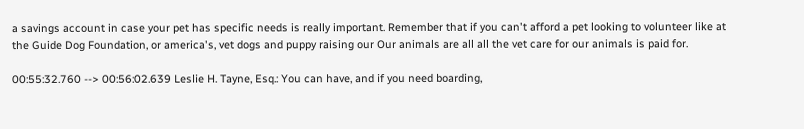a savings account in case your pet has specific needs is really important. Remember that if you can't afford a pet looking to volunteer like at the Guide Dog Foundation, or america's, vet dogs and puppy raising our Our animals are all all the vet care for our animals is paid for.

00:55:32.760 --> 00:56:02.639 Leslie H. Tayne, Esq.: You can have, and if you need boarding,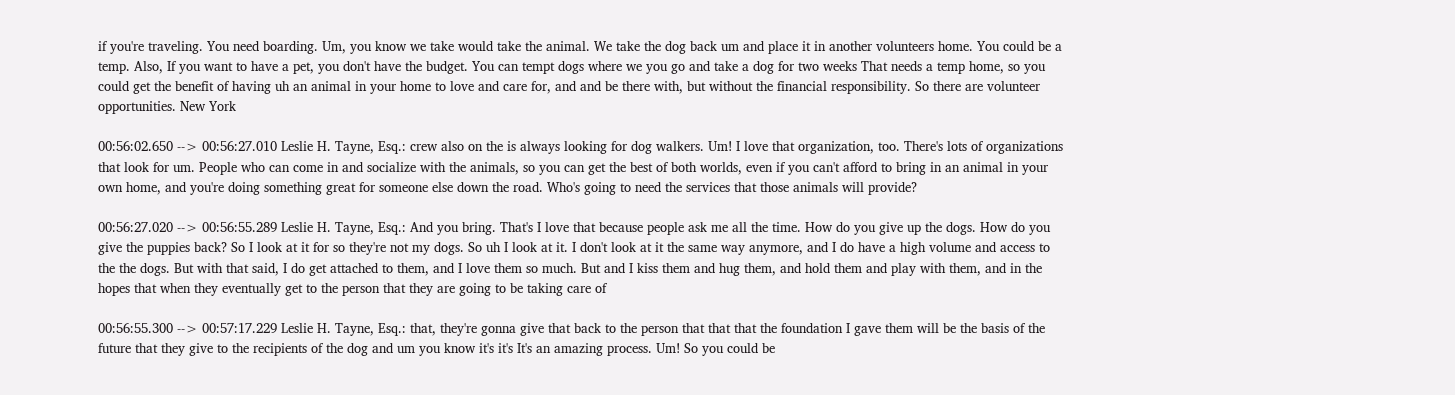if you're traveling. You need boarding. Um, you know we take would take the animal. We take the dog back um and place it in another volunteers home. You could be a temp. Also, If you want to have a pet, you don't have the budget. You can tempt dogs where we you go and take a dog for two weeks That needs a temp home, so you could get the benefit of having uh an animal in your home to love and care for, and and be there with, but without the financial responsibility. So there are volunteer opportunities. New York

00:56:02.650 --> 00:56:27.010 Leslie H. Tayne, Esq.: crew also on the is always looking for dog walkers. Um! I love that organization, too. There's lots of organizations that look for um. People who can come in and socialize with the animals, so you can get the best of both worlds, even if you can't afford to bring in an animal in your own home, and you're doing something great for someone else down the road. Who's going to need the services that those animals will provide?

00:56:27.020 --> 00:56:55.289 Leslie H. Tayne, Esq.: And you bring. That's I love that because people ask me all the time. How do you give up the dogs. How do you give the puppies back? So I look at it for so they're not my dogs. So uh I look at it. I don't look at it the same way anymore, and I do have a high volume and access to the the dogs. But with that said, I do get attached to them, and I love them so much. But and I kiss them and hug them, and hold them and play with them, and in the hopes that when they eventually get to the person that they are going to be taking care of

00:56:55.300 --> 00:57:17.229 Leslie H. Tayne, Esq.: that, they're gonna give that back to the person that that that the foundation I gave them will be the basis of the future that they give to the recipients of the dog and um you know it's it's It's an amazing process. Um! So you could be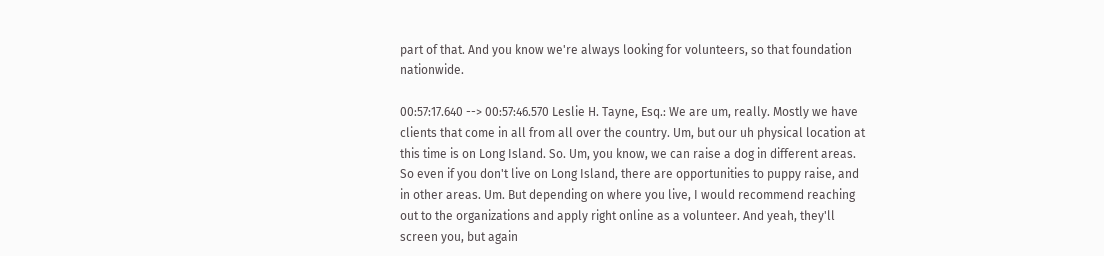part of that. And you know we're always looking for volunteers, so that foundation nationwide.

00:57:17.640 --> 00:57:46.570 Leslie H. Tayne, Esq.: We are um, really. Mostly we have clients that come in all from all over the country. Um, but our uh physical location at this time is on Long Island. So. Um, you know, we can raise a dog in different areas. So even if you don't live on Long Island, there are opportunities to puppy raise, and in other areas. Um. But depending on where you live, I would recommend reaching out to the organizations and apply right online as a volunteer. And yeah, they'll screen you, but again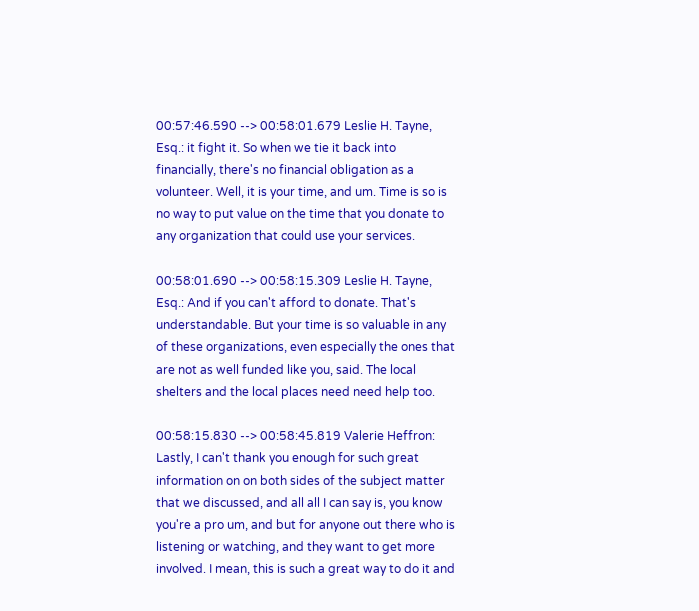00:57:46.590 --> 00:58:01.679 Leslie H. Tayne, Esq.: it fight it. So when we tie it back into financially, there's no financial obligation as a volunteer. Well, it is your time, and um. Time is so is no way to put value on the time that you donate to any organization that could use your services.

00:58:01.690 --> 00:58:15.309 Leslie H. Tayne, Esq.: And if you can't afford to donate. That's understandable. But your time is so valuable in any of these organizations, even especially the ones that are not as well funded like you, said. The local shelters and the local places need need help too.

00:58:15.830 --> 00:58:45.819 Valerie Heffron: Lastly, I can't thank you enough for such great information on on both sides of the subject matter that we discussed, and all all I can say is, you know you're a pro um, and but for anyone out there who is listening or watching, and they want to get more involved. I mean, this is such a great way to do it and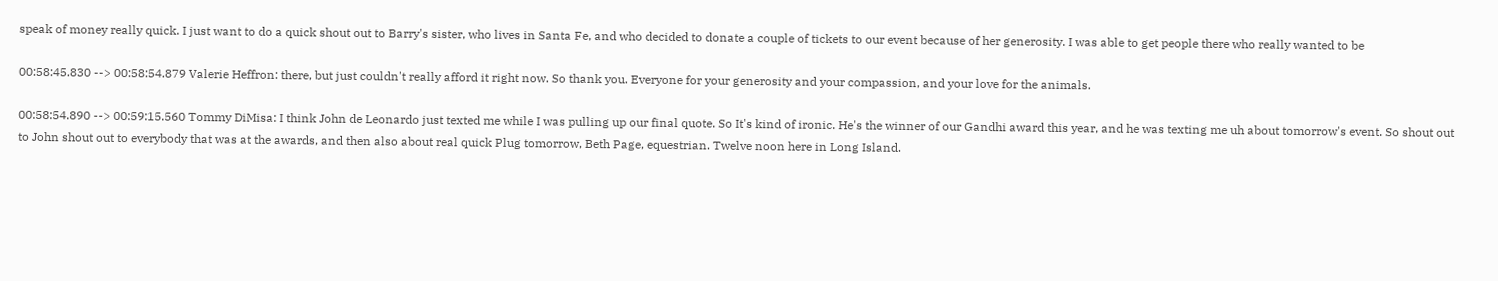speak of money really quick. I just want to do a quick shout out to Barry's sister, who lives in Santa Fe, and who decided to donate a couple of tickets to our event because of her generosity. I was able to get people there who really wanted to be

00:58:45.830 --> 00:58:54.879 Valerie Heffron: there, but just couldn't really afford it right now. So thank you. Everyone for your generosity and your compassion, and your love for the animals.

00:58:54.890 --> 00:59:15.560 Tommy DiMisa: I think John de Leonardo just texted me while I was pulling up our final quote. So It's kind of ironic. He's the winner of our Gandhi award this year, and he was texting me uh about tomorrow's event. So shout out to John shout out to everybody that was at the awards, and then also about real quick Plug tomorrow, Beth Page, equestrian. Twelve noon here in Long Island.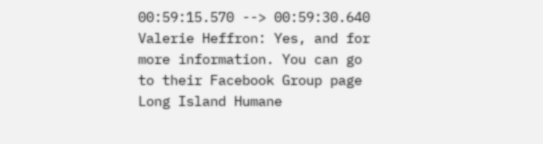00:59:15.570 --> 00:59:30.640 Valerie Heffron: Yes, and for more information. You can go to their Facebook Group page Long Island Humane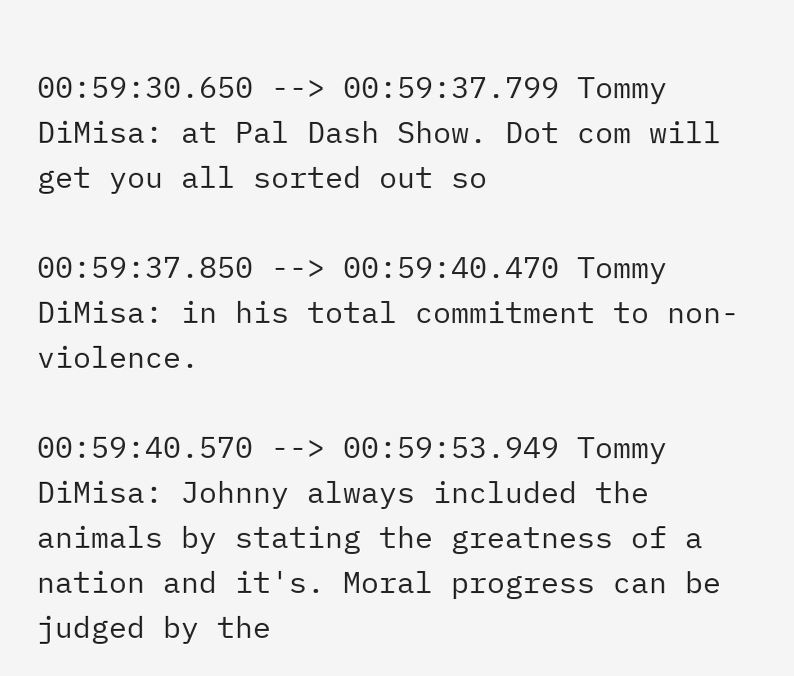00:59:30.650 --> 00:59:37.799 Tommy DiMisa: at Pal Dash Show. Dot com will get you all sorted out so

00:59:37.850 --> 00:59:40.470 Tommy DiMisa: in his total commitment to non-violence.

00:59:40.570 --> 00:59:53.949 Tommy DiMisa: Johnny always included the animals by stating the greatness of a nation and it's. Moral progress can be judged by the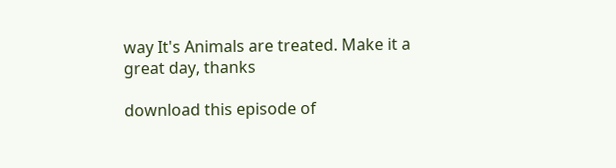way It's Animals are treated. Make it a great day, thanks

download this episode of